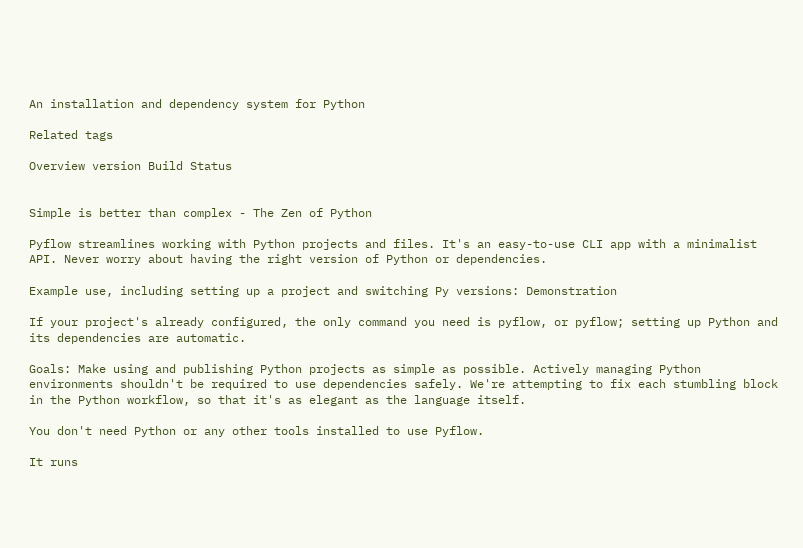An installation and dependency system for Python

Related tags

Overview version Build Status


Simple is better than complex - The Zen of Python

Pyflow streamlines working with Python projects and files. It's an easy-to-use CLI app with a minimalist API. Never worry about having the right version of Python or dependencies.

Example use, including setting up a project and switching Py versions: Demonstration

If your project's already configured, the only command you need is pyflow, or pyflow; setting up Python and its dependencies are automatic.

Goals: Make using and publishing Python projects as simple as possible. Actively managing Python environments shouldn't be required to use dependencies safely. We're attempting to fix each stumbling block in the Python workflow, so that it's as elegant as the language itself.

You don't need Python or any other tools installed to use Pyflow.

It runs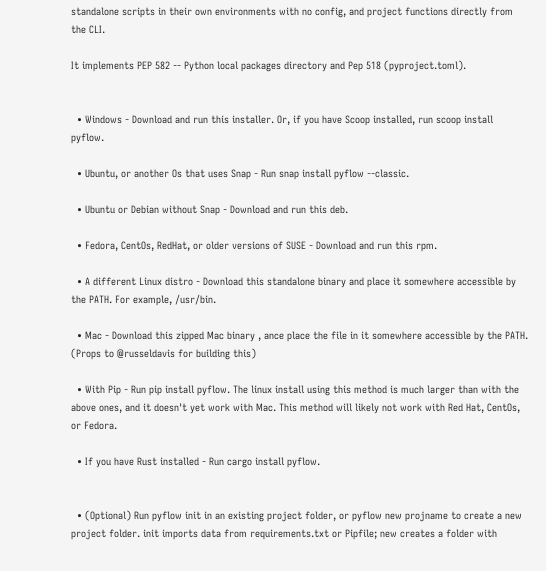standalone scripts in their own environments with no config, and project functions directly from the CLI.

It implements PEP 582 -- Python local packages directory and Pep 518 (pyproject.toml).


  • Windows - Download and run this installer. Or, if you have Scoop installed, run scoop install pyflow.

  • Ubuntu, or another Os that uses Snap - Run snap install pyflow --classic.

  • Ubuntu or Debian without Snap - Download and run this deb.

  • Fedora, CentOs, RedHat, or older versions of SUSE - Download and run this rpm.

  • A different Linux distro - Download this standalone binary and place it somewhere accessible by the PATH. For example, /usr/bin.

  • Mac - Download this zipped Mac binary , ance place the file in it somewhere accessible by the PATH. (Props to @russeldavis for building this)

  • With Pip - Run pip install pyflow. The linux install using this method is much larger than with the above ones, and it doesn't yet work with Mac. This method will likely not work with Red Hat, CentOs, or Fedora.

  • If you have Rust installed - Run cargo install pyflow.


  • (Optional) Run pyflow init in an existing project folder, or pyflow new projname to create a new project folder. init imports data from requirements.txt or Pipfile; new creates a folder with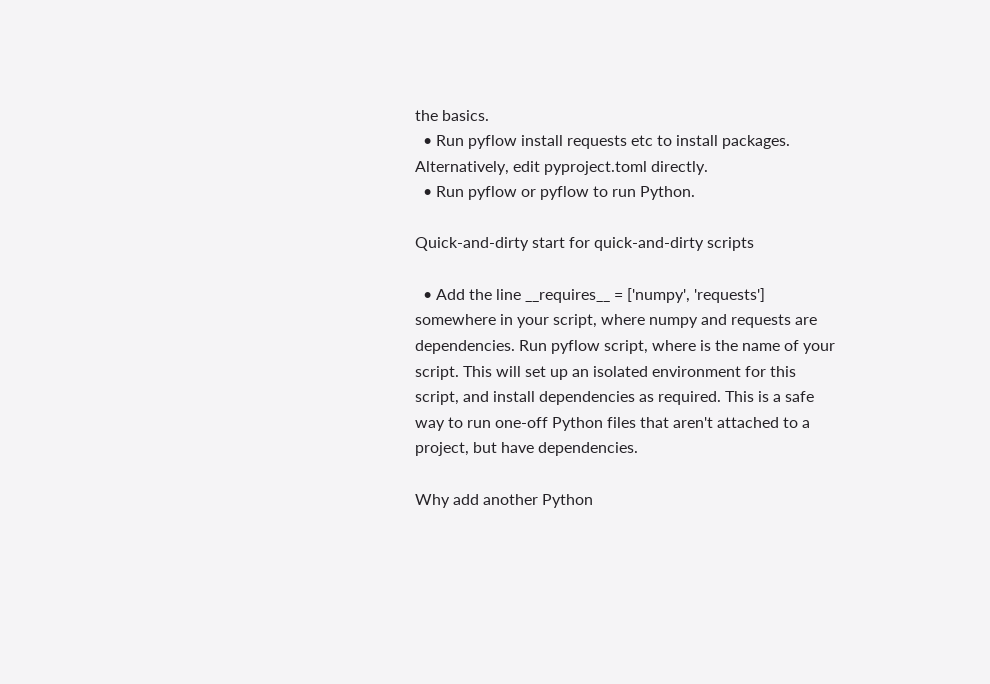the basics.
  • Run pyflow install requests etc to install packages. Alternatively, edit pyproject.toml directly.
  • Run pyflow or pyflow to run Python.

Quick-and-dirty start for quick-and-dirty scripts

  • Add the line __requires__ = ['numpy', 'requests'] somewhere in your script, where numpy and requests are dependencies. Run pyflow script, where is the name of your script. This will set up an isolated environment for this script, and install dependencies as required. This is a safe way to run one-off Python files that aren't attached to a project, but have dependencies.

Why add another Python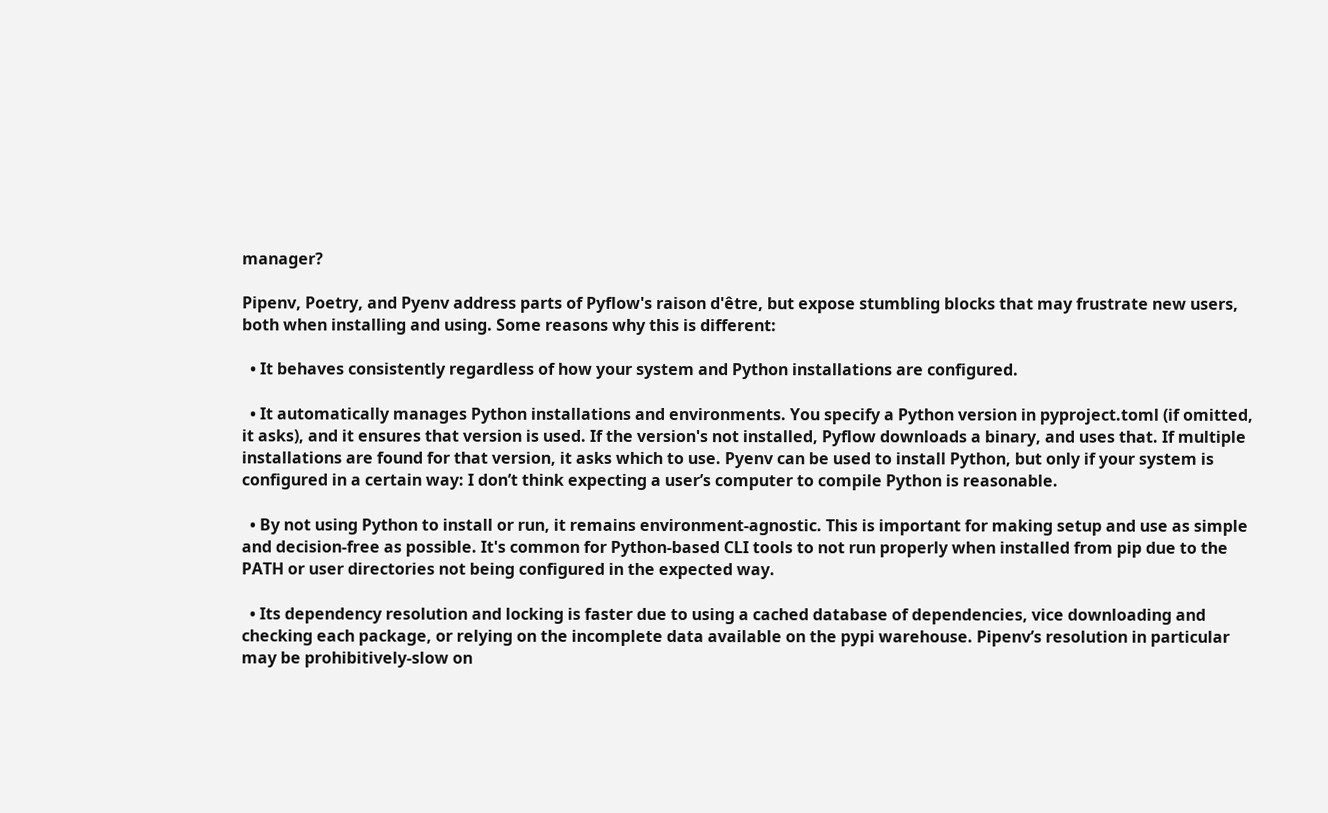manager?

Pipenv, Poetry, and Pyenv address parts of Pyflow's raison d'être, but expose stumbling blocks that may frustrate new users, both when installing and using. Some reasons why this is different:

  • It behaves consistently regardless of how your system and Python installations are configured.

  • It automatically manages Python installations and environments. You specify a Python version in pyproject.toml (if omitted, it asks), and it ensures that version is used. If the version's not installed, Pyflow downloads a binary, and uses that. If multiple installations are found for that version, it asks which to use. Pyenv can be used to install Python, but only if your system is configured in a certain way: I don’t think expecting a user’s computer to compile Python is reasonable.

  • By not using Python to install or run, it remains environment-agnostic. This is important for making setup and use as simple and decision-free as possible. It's common for Python-based CLI tools to not run properly when installed from pip due to the PATH or user directories not being configured in the expected way.

  • Its dependency resolution and locking is faster due to using a cached database of dependencies, vice downloading and checking each package, or relying on the incomplete data available on the pypi warehouse. Pipenv’s resolution in particular may be prohibitively-slow on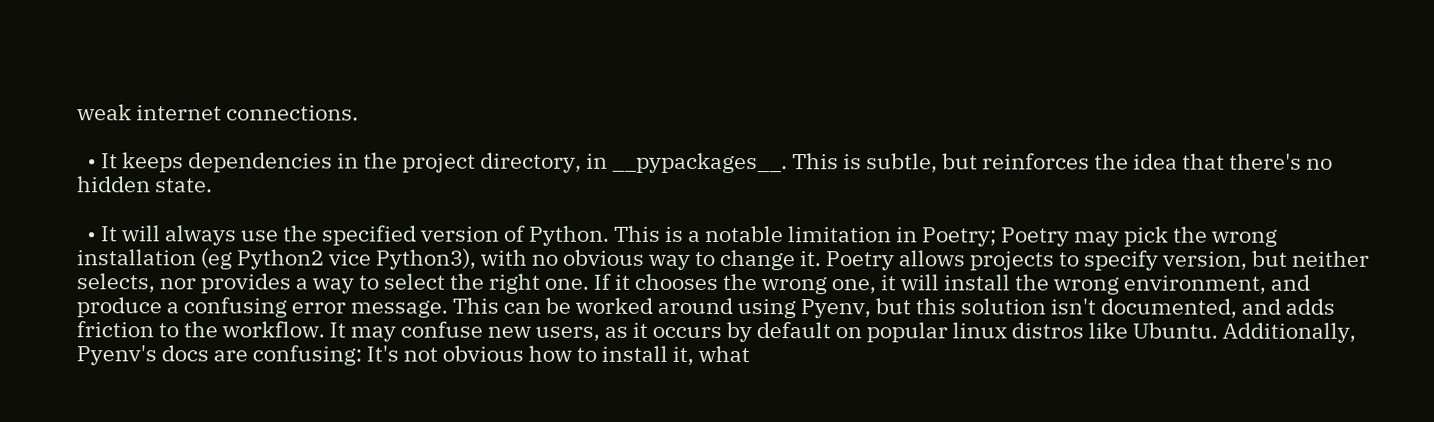weak internet connections.

  • It keeps dependencies in the project directory, in __pypackages__. This is subtle, but reinforces the idea that there's no hidden state.

  • It will always use the specified version of Python. This is a notable limitation in Poetry; Poetry may pick the wrong installation (eg Python2 vice Python3), with no obvious way to change it. Poetry allows projects to specify version, but neither selects, nor provides a way to select the right one. If it chooses the wrong one, it will install the wrong environment, and produce a confusing error message. This can be worked around using Pyenv, but this solution isn't documented, and adds friction to the workflow. It may confuse new users, as it occurs by default on popular linux distros like Ubuntu. Additionally, Pyenv's docs are confusing: It's not obvious how to install it, what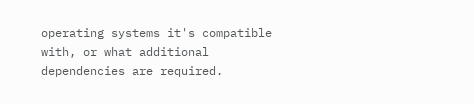operating systems it's compatible with, or what additional dependencies are required.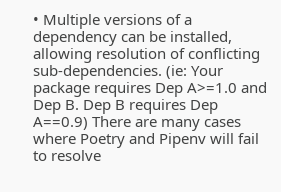• Multiple versions of a dependency can be installed, allowing resolution of conflicting sub-dependencies. (ie: Your package requires Dep A>=1.0 and Dep B. Dep B requires Dep A==0.9) There are many cases where Poetry and Pipenv will fail to resolve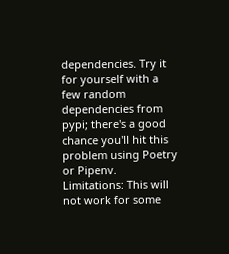dependencies. Try it for yourself with a few random dependencies from pypi; there's a good chance you'll hit this problem using Poetry or Pipenv. Limitations: This will not work for some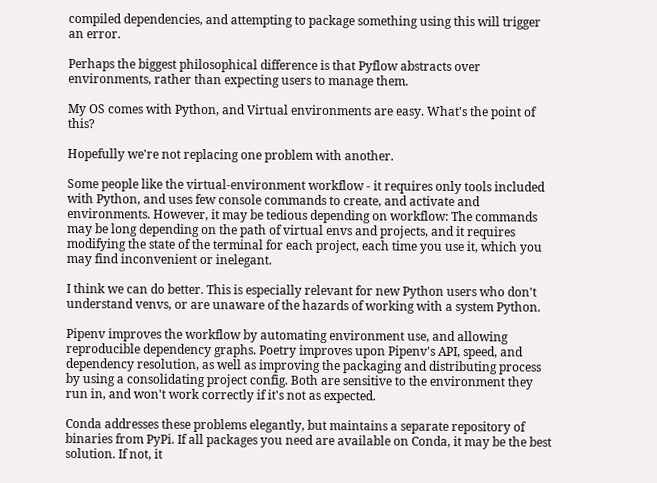compiled dependencies, and attempting to package something using this will trigger an error.

Perhaps the biggest philosophical difference is that Pyflow abstracts over environments, rather than expecting users to manage them.

My OS comes with Python, and Virtual environments are easy. What's the point of this?

Hopefully we're not replacing one problem with another.

Some people like the virtual-environment workflow - it requires only tools included with Python, and uses few console commands to create, and activate and environments. However, it may be tedious depending on workflow: The commands may be long depending on the path of virtual envs and projects, and it requires modifying the state of the terminal for each project, each time you use it, which you may find inconvenient or inelegant.

I think we can do better. This is especially relevant for new Python users who don't understand venvs, or are unaware of the hazards of working with a system Python.

Pipenv improves the workflow by automating environment use, and allowing reproducible dependency graphs. Poetry improves upon Pipenv's API, speed, and dependency resolution, as well as improving the packaging and distributing process by using a consolidating project config. Both are sensitive to the environment they run in, and won't work correctly if it's not as expected.

Conda addresses these problems elegantly, but maintains a separate repository of binaries from PyPi. If all packages you need are available on Conda, it may be the best solution. If not, it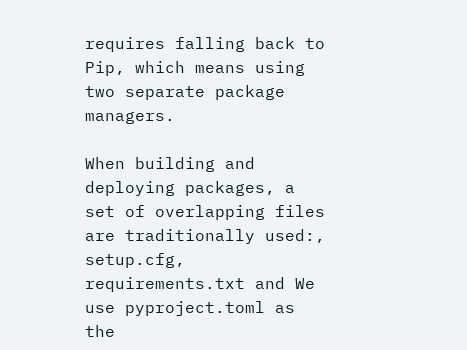requires falling back to Pip, which means using two separate package managers.

When building and deploying packages, a set of overlapping files are traditionally used:, setup.cfg, requirements.txt and We use pyproject.toml as the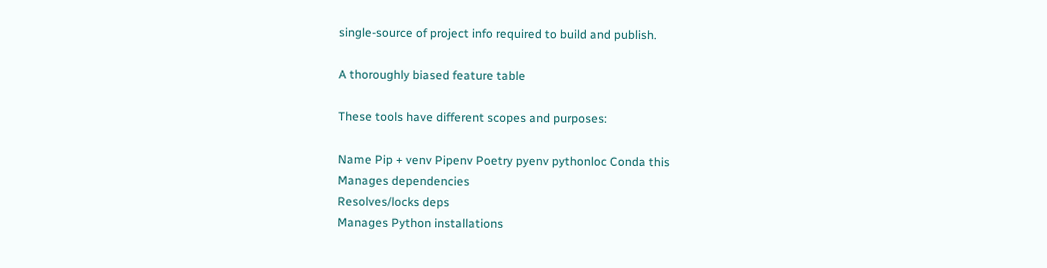single-source of project info required to build and publish.

A thoroughly biased feature table

These tools have different scopes and purposes:

Name Pip + venv Pipenv Poetry pyenv pythonloc Conda this
Manages dependencies
Resolves/locks deps
Manages Python installations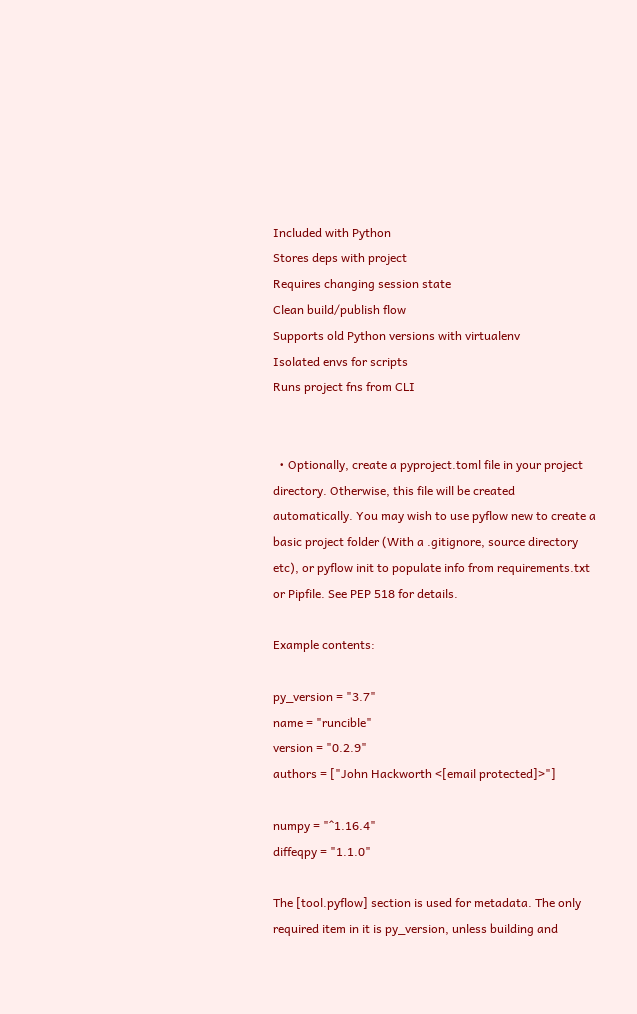Included with Python
Stores deps with project
Requires changing session state
Clean build/publish flow
Supports old Python versions with virtualenv
Isolated envs for scripts
Runs project fns from CLI


  • Optionally, create a pyproject.toml file in your project directory. Otherwise, this file will be created automatically. You may wish to use pyflow new to create a basic project folder (With a .gitignore, source directory etc), or pyflow init to populate info from requirements.txt or Pipfile. See PEP 518 for details.

Example contents:

py_version = "3.7"
name = "runcible"
version = "0.2.9"
authors = ["John Hackworth <[email protected]>"]

numpy = "^1.16.4"
diffeqpy = "1.1.0"

The [tool.pyflow] section is used for metadata. The only required item in it is py_version, unless building and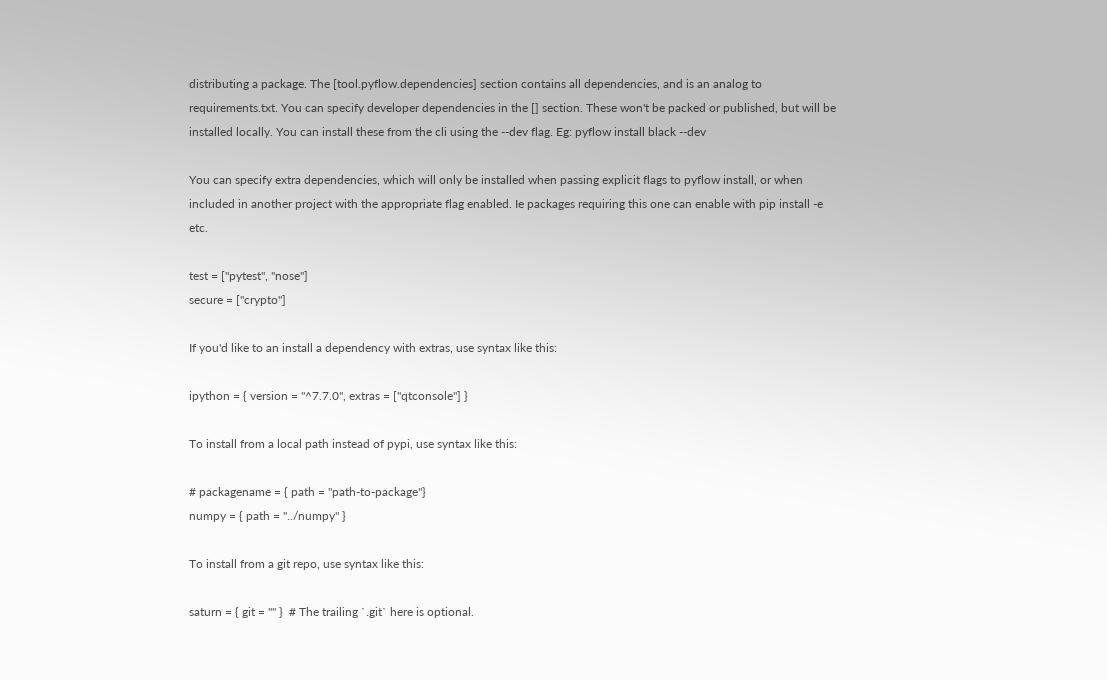distributing a package. The [tool.pyflow.dependencies] section contains all dependencies, and is an analog to requirements.txt. You can specify developer dependencies in the [] section. These won't be packed or published, but will be installed locally. You can install these from the cli using the --dev flag. Eg: pyflow install black --dev

You can specify extra dependencies, which will only be installed when passing explicit flags to pyflow install, or when included in another project with the appropriate flag enabled. Ie packages requiring this one can enable with pip install -e etc.

test = ["pytest", "nose"]
secure = ["crypto"]

If you'd like to an install a dependency with extras, use syntax like this:

ipython = { version = "^7.7.0", extras = ["qtconsole"] }

To install from a local path instead of pypi, use syntax like this:

# packagename = { path = "path-to-package"}
numpy = { path = "../numpy" }

To install from a git repo, use syntax like this:

saturn = { git = "" }  # The trailing `.git` here is optional.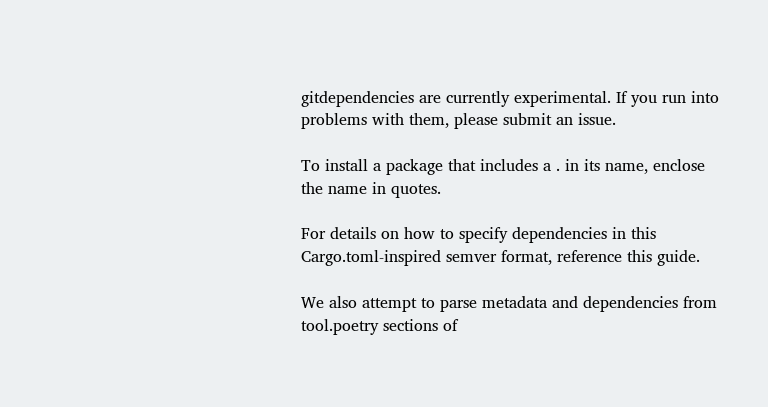gitdependencies are currently experimental. If you run into problems with them, please submit an issue.

To install a package that includes a . in its name, enclose the name in quotes.

For details on how to specify dependencies in this Cargo.toml-inspired semver format, reference this guide.

We also attempt to parse metadata and dependencies from tool.poetry sections of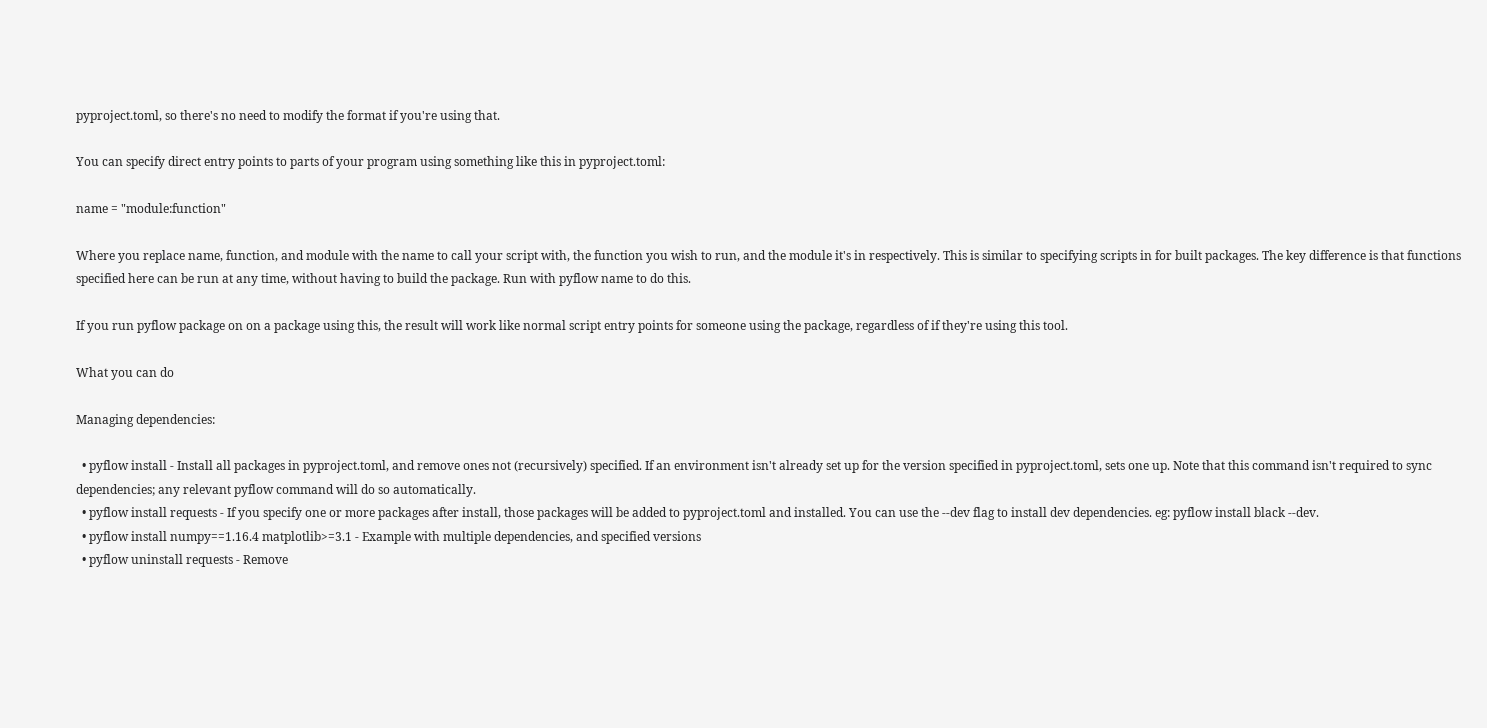pyproject.toml, so there's no need to modify the format if you're using that.

You can specify direct entry points to parts of your program using something like this in pyproject.toml:

name = "module:function"

Where you replace name, function, and module with the name to call your script with, the function you wish to run, and the module it's in respectively. This is similar to specifying scripts in for built packages. The key difference is that functions specified here can be run at any time, without having to build the package. Run with pyflow name to do this.

If you run pyflow package on on a package using this, the result will work like normal script entry points for someone using the package, regardless of if they're using this tool.

What you can do

Managing dependencies:

  • pyflow install - Install all packages in pyproject.toml, and remove ones not (recursively) specified. If an environment isn't already set up for the version specified in pyproject.toml, sets one up. Note that this command isn't required to sync dependencies; any relevant pyflow command will do so automatically.
  • pyflow install requests - If you specify one or more packages after install, those packages will be added to pyproject.toml and installed. You can use the --dev flag to install dev dependencies. eg: pyflow install black --dev.
  • pyflow install numpy==1.16.4 matplotlib>=3.1 - Example with multiple dependencies, and specified versions
  • pyflow uninstall requests - Remove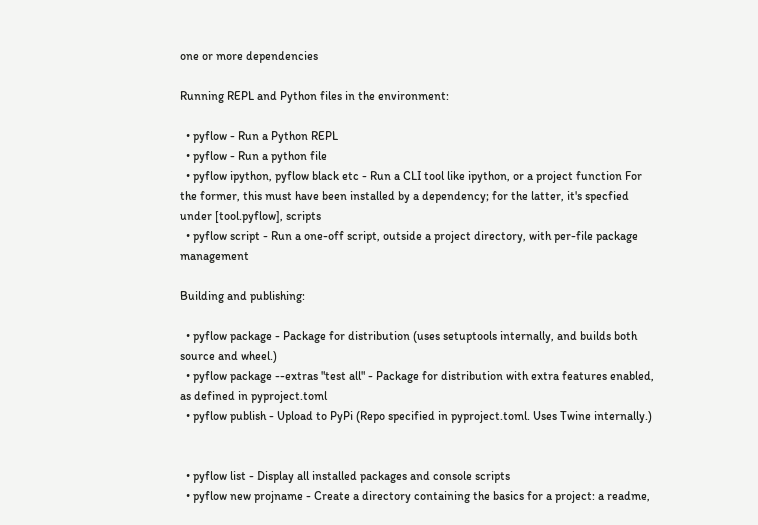one or more dependencies

Running REPL and Python files in the environment:

  • pyflow - Run a Python REPL
  • pyflow - Run a python file
  • pyflow ipython, pyflow black etc - Run a CLI tool like ipython, or a project function For the former, this must have been installed by a dependency; for the latter, it's specfied under [tool.pyflow], scripts
  • pyflow script - Run a one-off script, outside a project directory, with per-file package management

Building and publishing:

  • pyflow package - Package for distribution (uses setuptools internally, and builds both source and wheel.)
  • pyflow package --extras "test all" - Package for distribution with extra features enabled, as defined in pyproject.toml
  • pyflow publish - Upload to PyPi (Repo specified in pyproject.toml. Uses Twine internally.)


  • pyflow list - Display all installed packages and console scripts
  • pyflow new projname - Create a directory containing the basics for a project: a readme,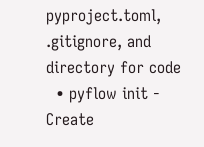pyproject.toml, .gitignore, and directory for code
  • pyflow init - Create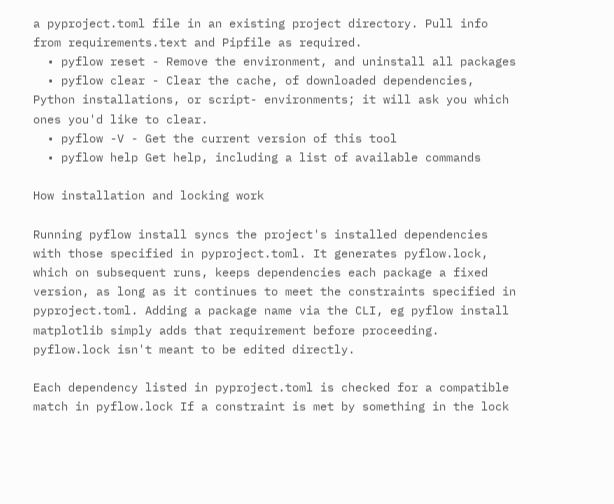a pyproject.toml file in an existing project directory. Pull info from requirements.text and Pipfile as required.
  • pyflow reset - Remove the environment, and uninstall all packages
  • pyflow clear - Clear the cache, of downloaded dependencies, Python installations, or script- environments; it will ask you which ones you'd like to clear.
  • pyflow -V - Get the current version of this tool
  • pyflow help Get help, including a list of available commands

How installation and locking work

Running pyflow install syncs the project's installed dependencies with those specified in pyproject.toml. It generates pyflow.lock, which on subsequent runs, keeps dependencies each package a fixed version, as long as it continues to meet the constraints specified in pyproject.toml. Adding a package name via the CLI, eg pyflow install matplotlib simply adds that requirement before proceeding. pyflow.lock isn't meant to be edited directly.

Each dependency listed in pyproject.toml is checked for a compatible match in pyflow.lock If a constraint is met by something in the lock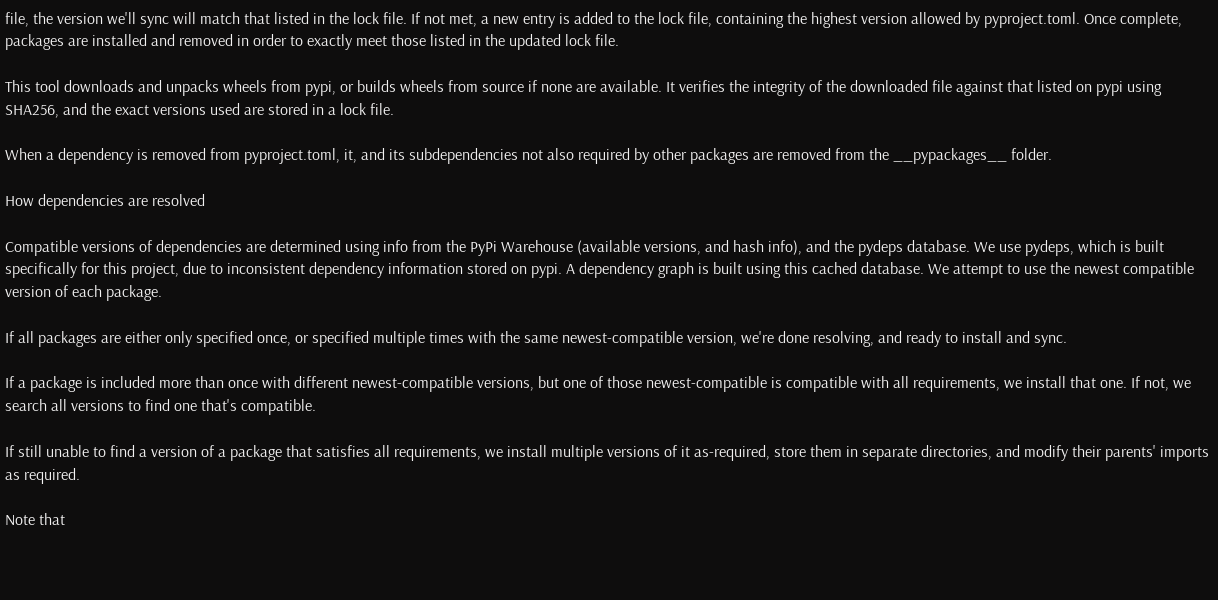file, the version we'll sync will match that listed in the lock file. If not met, a new entry is added to the lock file, containing the highest version allowed by pyproject.toml. Once complete, packages are installed and removed in order to exactly meet those listed in the updated lock file.

This tool downloads and unpacks wheels from pypi, or builds wheels from source if none are available. It verifies the integrity of the downloaded file against that listed on pypi using SHA256, and the exact versions used are stored in a lock file.

When a dependency is removed from pyproject.toml, it, and its subdependencies not also required by other packages are removed from the __pypackages__ folder.

How dependencies are resolved

Compatible versions of dependencies are determined using info from the PyPi Warehouse (available versions, and hash info), and the pydeps database. We use pydeps, which is built specifically for this project, due to inconsistent dependency information stored on pypi. A dependency graph is built using this cached database. We attempt to use the newest compatible version of each package.

If all packages are either only specified once, or specified multiple times with the same newest-compatible version, we're done resolving, and ready to install and sync.

If a package is included more than once with different newest-compatible versions, but one of those newest-compatible is compatible with all requirements, we install that one. If not, we search all versions to find one that's compatible.

If still unable to find a version of a package that satisfies all requirements, we install multiple versions of it as-required, store them in separate directories, and modify their parents' imports as required.

Note that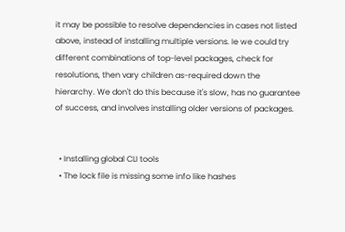it may be possible to resolve dependencies in cases not listed above, instead of installing multiple versions. Ie we could try different combinations of top-level packages, check for resolutions, then vary children as-required down the hierarchy. We don't do this because it's slow, has no guarantee of success, and involves installing older versions of packages.


  • Installing global CLI tools
  • The lock file is missing some info like hashes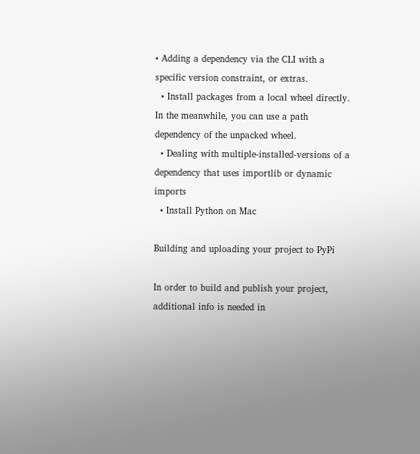• Adding a dependency via the CLI with a specific version constraint, or extras.
  • Install packages from a local wheel directly. In the meanwhile, you can use a path dependency of the unpacked wheel.
  • Dealing with multiple-installed-versions of a dependency that uses importlib or dynamic imports
  • Install Python on Mac

Building and uploading your project to PyPi

In order to build and publish your project, additional info is needed in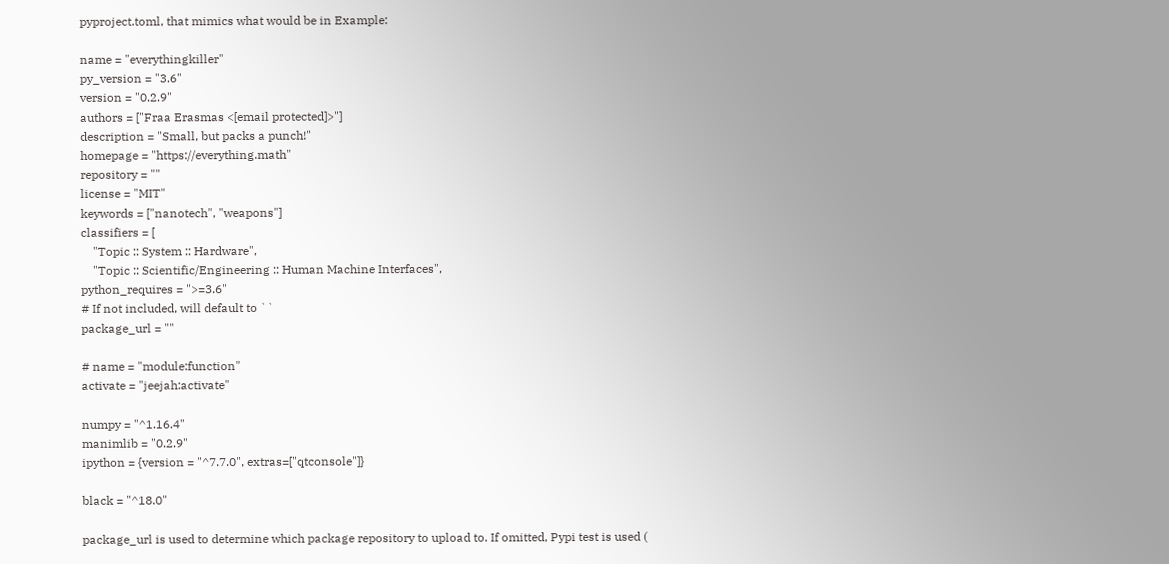pyproject.toml, that mimics what would be in Example:

name = "everythingkiller"
py_version = "3.6"
version = "0.2.9"
authors = ["Fraa Erasmas <[email protected]>"]
description = "Small, but packs a punch!"
homepage = "https://everything.math"
repository = ""
license = "MIT"
keywords = ["nanotech", "weapons"]
classifiers = [
    "Topic :: System :: Hardware",
    "Topic :: Scientific/Engineering :: Human Machine Interfaces",
python_requires = ">=3.6"
# If not included, will default to ``
package_url = ""

# name = "module:function"
activate = "jeejah:activate"

numpy = "^1.16.4"
manimlib = "0.2.9"
ipython = {version = "^7.7.0", extras=["qtconsole"]}

black = "^18.0"

package_url is used to determine which package repository to upload to. If omitted, Pypi test is used (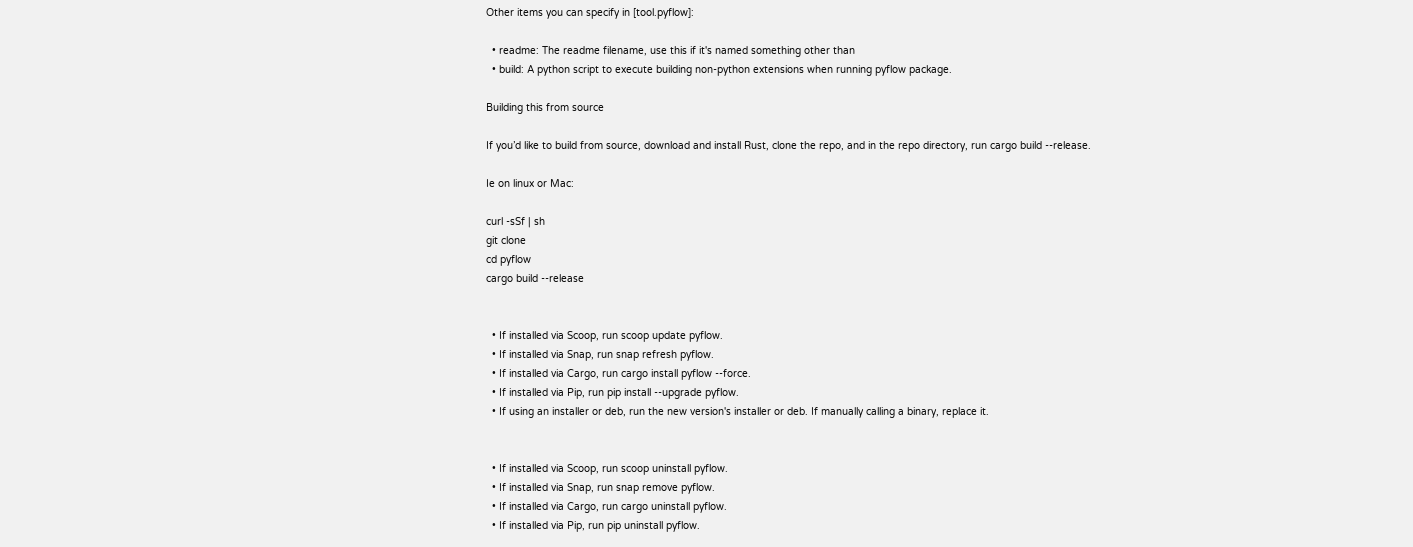Other items you can specify in [tool.pyflow]:

  • readme: The readme filename, use this if it's named something other than
  • build: A python script to execute building non-python extensions when running pyflow package.

Building this from source

If you’d like to build from source, download and install Rust, clone the repo, and in the repo directory, run cargo build --release.

Ie on linux or Mac:

curl -sSf | sh
git clone
cd pyflow
cargo build --release


  • If installed via Scoop, run scoop update pyflow.
  • If installed via Snap, run snap refresh pyflow.
  • If installed via Cargo, run cargo install pyflow --force.
  • If installed via Pip, run pip install --upgrade pyflow.
  • If using an installer or deb, run the new version's installer or deb. If manually calling a binary, replace it.


  • If installed via Scoop, run scoop uninstall pyflow.
  • If installed via Snap, run snap remove pyflow.
  • If installed via Cargo, run cargo uninstall pyflow.
  • If installed via Pip, run pip uninstall pyflow.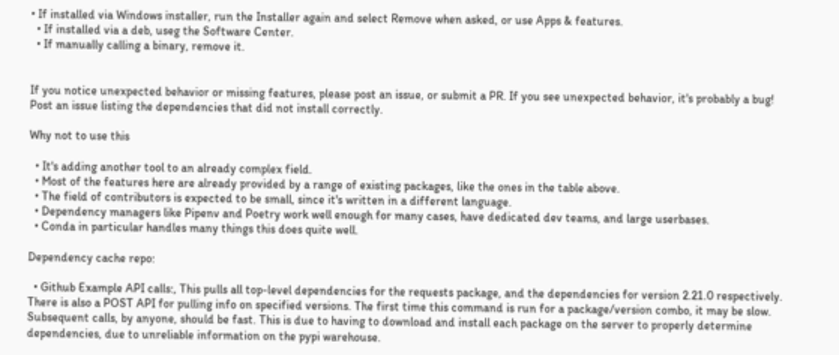• If installed via Windows installer, run the Installer again and select Remove when asked, or use Apps & features.
  • If installed via a deb, useg the Software Center.
  • If manually calling a binary, remove it.


If you notice unexpected behavior or missing features, please post an issue, or submit a PR. If you see unexpected behavior, it's probably a bug! Post an issue listing the dependencies that did not install correctly.

Why not to use this

  • It's adding another tool to an already complex field.
  • Most of the features here are already provided by a range of existing packages, like the ones in the table above.
  • The field of contributors is expected to be small, since it's written in a different language.
  • Dependency managers like Pipenv and Poetry work well enough for many cases, have dedicated dev teams, and large userbases.
  • Conda in particular handles many things this does quite well.

Dependency cache repo:

  • Github Example API calls:, This pulls all top-level dependencies for the requests package, and the dependencies for version 2.21.0 respectively. There is also a POST API for pulling info on specified versions. The first time this command is run for a package/version combo, it may be slow. Subsequent calls, by anyone, should be fast. This is due to having to download and install each package on the server to properly determine dependencies, due to unreliable information on the pypi warehouse.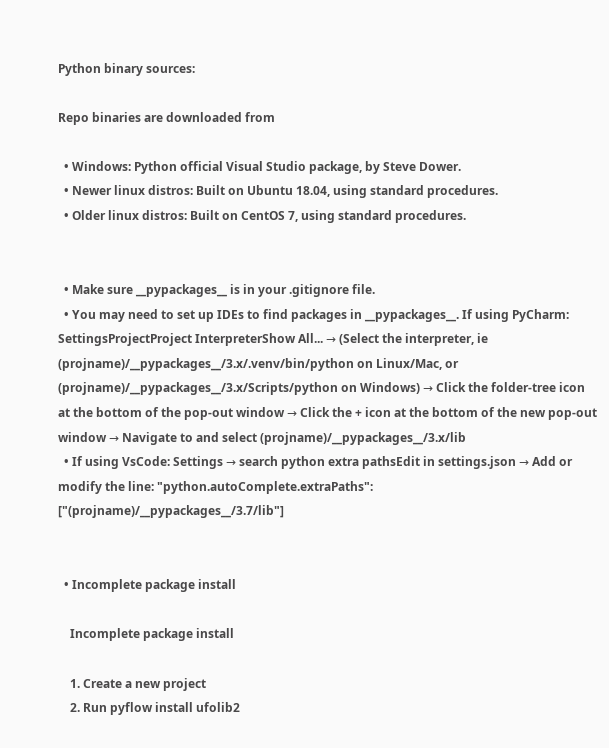Python binary sources:

Repo binaries are downloaded from

  • Windows: Python official Visual Studio package, by Steve Dower.
  • Newer linux distros: Built on Ubuntu 18.04, using standard procedures.
  • Older linux distros: Built on CentOS 7, using standard procedures.


  • Make sure __pypackages__ is in your .gitignore file.
  • You may need to set up IDEs to find packages in __pypackages__. If using PyCharm: SettingsProjectProject InterpreterShow All... → (Select the interpreter, ie (projname)/__pypackages__/3.x/.venv/bin/python on Linux/Mac, or (projname)/__pypackages__/3.x/Scripts/python on Windows) → Click the folder-tree icon at the bottom of the pop-out window → Click the + icon at the bottom of the new pop-out window → Navigate to and select (projname)/__pypackages__/3.x/lib
  • If using VsCode: Settings → search python extra pathsEdit in settings.json → Add or modify the line: "python.autoComplete.extraPaths": ["(projname)/__pypackages__/3.7/lib"]


  • Incomplete package install

    Incomplete package install

    1. Create a new project
    2. Run pyflow install ufolib2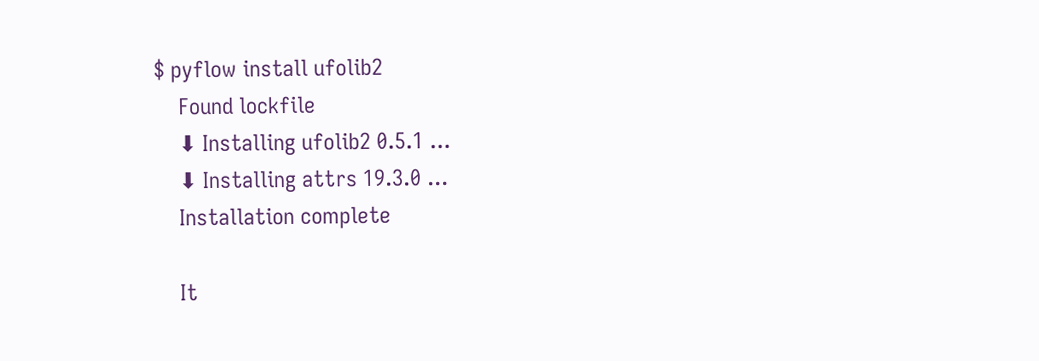$ pyflow install ufolib2
    Found lockfile
    ⬇ Installing ufolib2 0.5.1 ...
    ⬇ Installing attrs 19.3.0 ...
    Installation complete

    It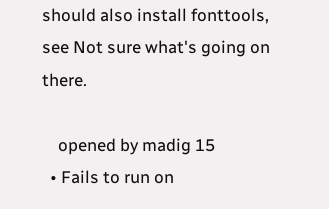should also install fonttools, see Not sure what's going on there.

    opened by madig 15
  • Fails to run on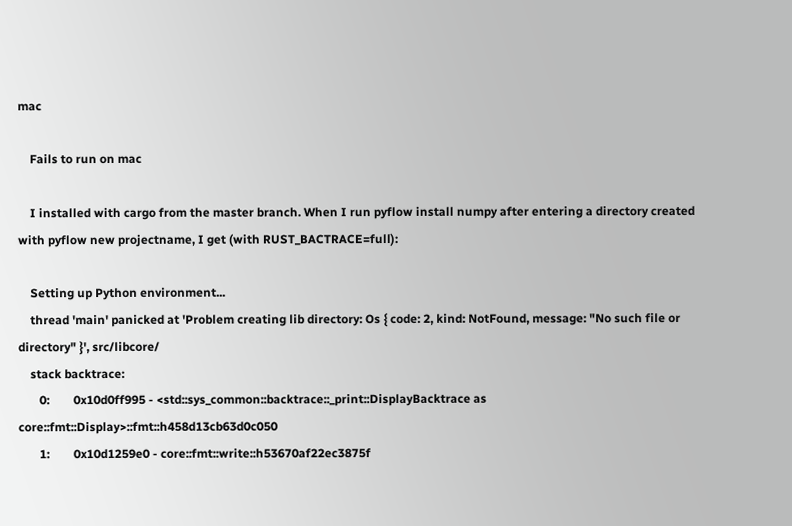mac

    Fails to run on mac

    I installed with cargo from the master branch. When I run pyflow install numpy after entering a directory created with pyflow new projectname, I get (with RUST_BACTRACE=full):

    Setting up Python environment...
    thread 'main' panicked at 'Problem creating lib directory: Os { code: 2, kind: NotFound, message: "No such file or directory" }', src/libcore/
    stack backtrace:
       0:        0x10d0ff995 - <std::sys_common::backtrace::_print::DisplayBacktrace as core::fmt::Display>::fmt::h458d13cb63d0c050
       1:        0x10d1259e0 - core::fmt::write::h53670af22ec3875f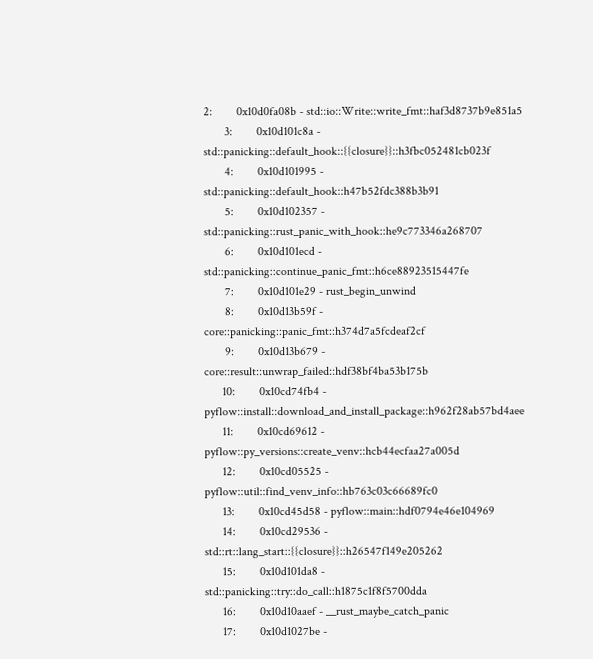2:        0x10d0fa08b - std::io::Write::write_fmt::haf3d8737b9e851a5
       3:        0x10d101c8a - std::panicking::default_hook::{{closure}}::h3fbc052481cb023f
       4:        0x10d101995 - std::panicking::default_hook::h47b52fdc388b3b91
       5:        0x10d102357 - std::panicking::rust_panic_with_hook::he9c773346a268707
       6:        0x10d101ecd - std::panicking::continue_panic_fmt::h6ce88923515447fe
       7:        0x10d101e29 - rust_begin_unwind
       8:        0x10d13b59f - core::panicking::panic_fmt::h374d7a5fcdeaf2cf
       9:        0x10d13b679 - core::result::unwrap_failed::hdf38bf4ba53b175b
      10:        0x10cd74fb4 - pyflow::install::download_and_install_package::h962f28ab57bd4aee
      11:        0x10cd69612 - pyflow::py_versions::create_venv::hcb44ecfaa27a005d
      12:        0x10cd05525 - pyflow::util::find_venv_info::hb763c03c66689fc0
      13:        0x10cd45d58 - pyflow::main::hdf0794e46e104969
      14:        0x10cd29536 - std::rt::lang_start::{{closure}}::h26547f149e205262
      15:        0x10d101da8 - std::panicking::try::do_call::h1875c1f8f5700dda
      16:        0x10d10aaef - __rust_maybe_catch_panic
      17:        0x10d1027be -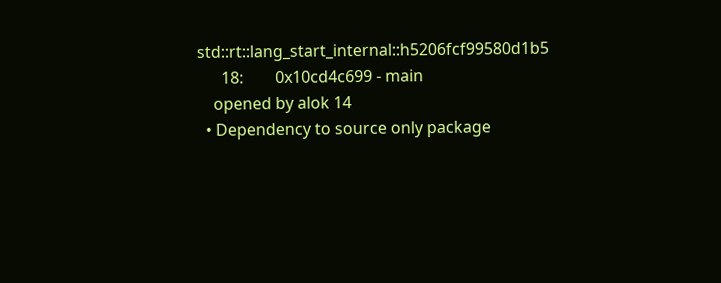std::rt::lang_start_internal::h5206fcf99580d1b5
      18:        0x10cd4c699 - main
    opened by alok 14
  • Dependency to source only package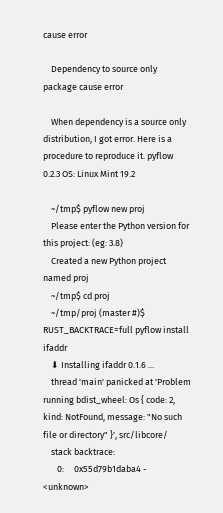cause error

    Dependency to source only package cause error

    When dependency is a source only distribution, I got error. Here is a procedure to reproduce it. pyflow 0.2.3 OS: Linux Mint 19.2

    ~/tmp$ pyflow new proj
    Please enter the Python version for this project: (eg: 3.8)
    Created a new Python project named proj
    ~/tmp$ cd proj
    ~/tmp/proj (master #)$ RUST_BACKTRACE=full pyflow install ifaddr
    ⬇ Installing ifaddr 0.1.6 ...
    thread 'main' panicked at 'Problem running bdist_wheel: Os { code: 2, kind: NotFound, message: "No such file or directory" }', src/libcore/
    stack backtrace:
       0:     0x55d79b1daba4 - <unknown>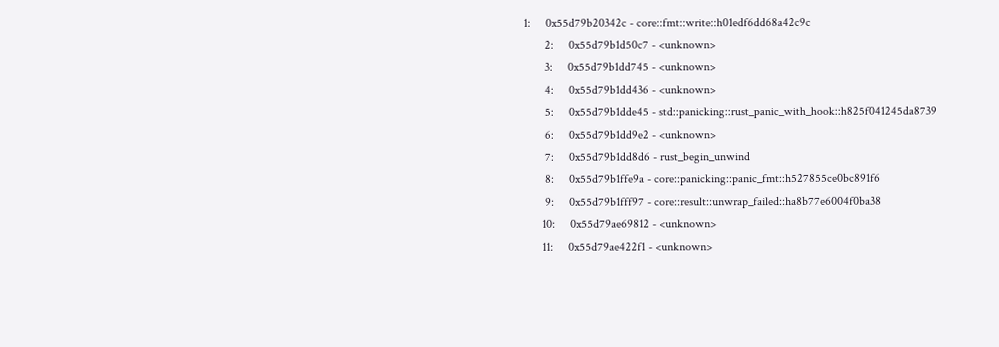1:     0x55d79b20342c - core::fmt::write::h01edf6dd68a42c9c
       2:     0x55d79b1d50c7 - <unknown>
       3:     0x55d79b1dd745 - <unknown>
       4:     0x55d79b1dd436 - <unknown>
       5:     0x55d79b1dde45 - std::panicking::rust_panic_with_hook::h825f041245da8739
       6:     0x55d79b1dd9e2 - <unknown>
       7:     0x55d79b1dd8d6 - rust_begin_unwind
       8:     0x55d79b1ffe9a - core::panicking::panic_fmt::h527855ce0bc891f6
       9:     0x55d79b1fff97 - core::result::unwrap_failed::ha8b77e6004f0ba38
      10:     0x55d79ae69812 - <unknown>
      11:     0x55d79ae422f1 - <unknown>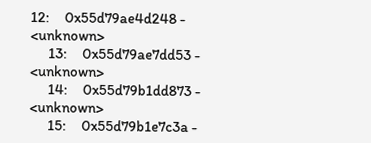12:     0x55d79ae4d248 - <unknown>
      13:     0x55d79ae7dd53 - <unknown>
      14:     0x55d79b1dd873 - <unknown>
      15:     0x55d79b1e7c3a -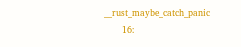__rust_maybe_catch_panic
      16: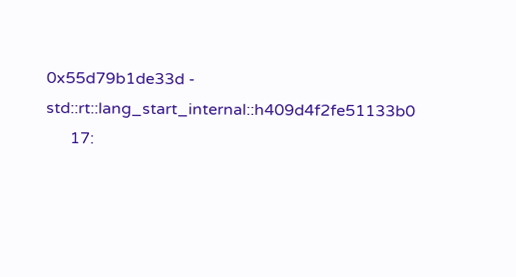0x55d79b1de33d - std::rt::lang_start_internal::h409d4f2fe51133b0
      17: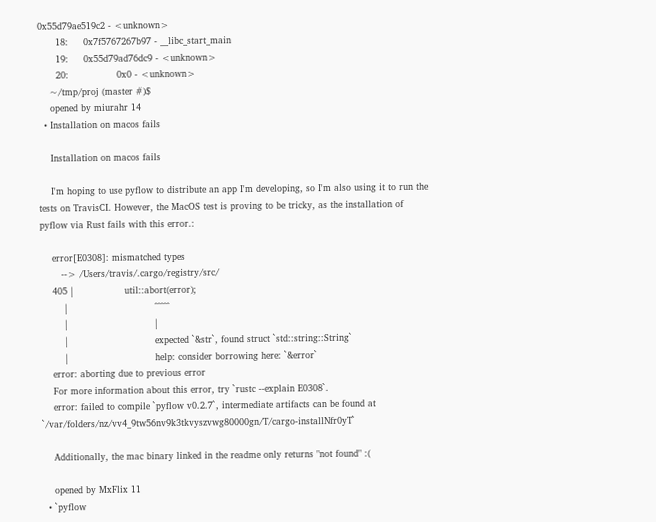0x55d79ae519c2 - <unknown>
      18:     0x7f5767267b97 - __libc_start_main
      19:     0x55d79ad76dc9 - <unknown>
      20:                0x0 - <unknown>
    ~/tmp/proj (master #)$
    opened by miurahr 14
  • Installation on macos fails

    Installation on macos fails

    I'm hoping to use pyflow to distribute an app I'm developing, so I'm also using it to run the tests on TravisCI. However, the MacOS test is proving to be tricky, as the installation of pyflow via Rust fails with this error.:

    error[E0308]: mismatched types
       --> /Users/travis/.cargo/registry/src/
    405 |                 util::abort(error);
        |                             ^^^^^
        |                             |
        |                             expected `&str`, found struct `std::string::String`
        |                             help: consider borrowing here: `&error`
    error: aborting due to previous error
    For more information about this error, try `rustc --explain E0308`.
    error: failed to compile `pyflow v0.2.7`, intermediate artifacts can be found at `/var/folders/nz/vv4_9tw56nv9k3tkvyszvwg80000gn/T/cargo-installNfr0yT`

    Additionally, the mac binary linked in the readme only returns "not found" :(

    opened by MxFlix 11
  • `pyflow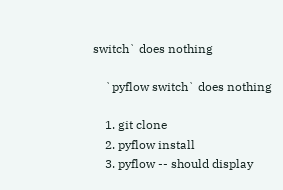switch` does nothing

    `pyflow switch` does nothing

    1. git clone
    2. pyflow install
    3. pyflow -- should display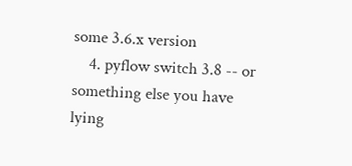some 3.6.x version
    4. pyflow switch 3.8 -- or something else you have lying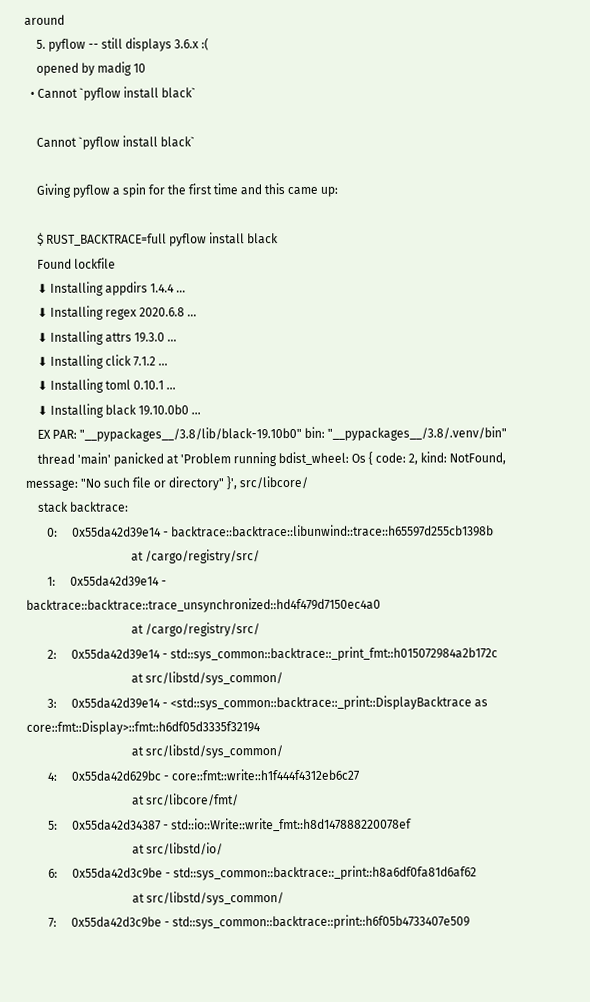around
    5. pyflow -- still displays 3.6.x :(
    opened by madig 10
  • Cannot `pyflow install black`

    Cannot `pyflow install black`

    Giving pyflow a spin for the first time and this came up:

    $ RUST_BACKTRACE=full pyflow install black
    Found lockfile
    ⬇ Installing appdirs 1.4.4 ...
    ⬇ Installing regex 2020.6.8 ...
    ⬇ Installing attrs 19.3.0 ...
    ⬇ Installing click 7.1.2 ...
    ⬇ Installing toml 0.10.1 ...
    ⬇ Installing black 19.10.0b0 ...
    EX PAR: "__pypackages__/3.8/lib/black-19.10b0" bin: "__pypackages__/3.8/.venv/bin"
    thread 'main' panicked at 'Problem running bdist_wheel: Os { code: 2, kind: NotFound, message: "No such file or directory" }', src/libcore/
    stack backtrace:
       0:     0x55da42d39e14 - backtrace::backtrace::libunwind::trace::h65597d255cb1398b
                                   at /cargo/registry/src/
       1:     0x55da42d39e14 - backtrace::backtrace::trace_unsynchronized::hd4f479d7150ec4a0
                                   at /cargo/registry/src/
       2:     0x55da42d39e14 - std::sys_common::backtrace::_print_fmt::h015072984a2b172c
                                   at src/libstd/sys_common/
       3:     0x55da42d39e14 - <std::sys_common::backtrace::_print::DisplayBacktrace as core::fmt::Display>::fmt::h6df05d3335f32194
                                   at src/libstd/sys_common/
       4:     0x55da42d629bc - core::fmt::write::h1f444f4312eb6c27
                                   at src/libcore/fmt/
       5:     0x55da42d34387 - std::io::Write::write_fmt::h8d147888220078ef
                                   at src/libstd/io/
       6:     0x55da42d3c9be - std::sys_common::backtrace::_print::h8a6df0fa81d6af62
                                   at src/libstd/sys_common/
       7:     0x55da42d3c9be - std::sys_common::backtrace::print::h6f05b4733407e509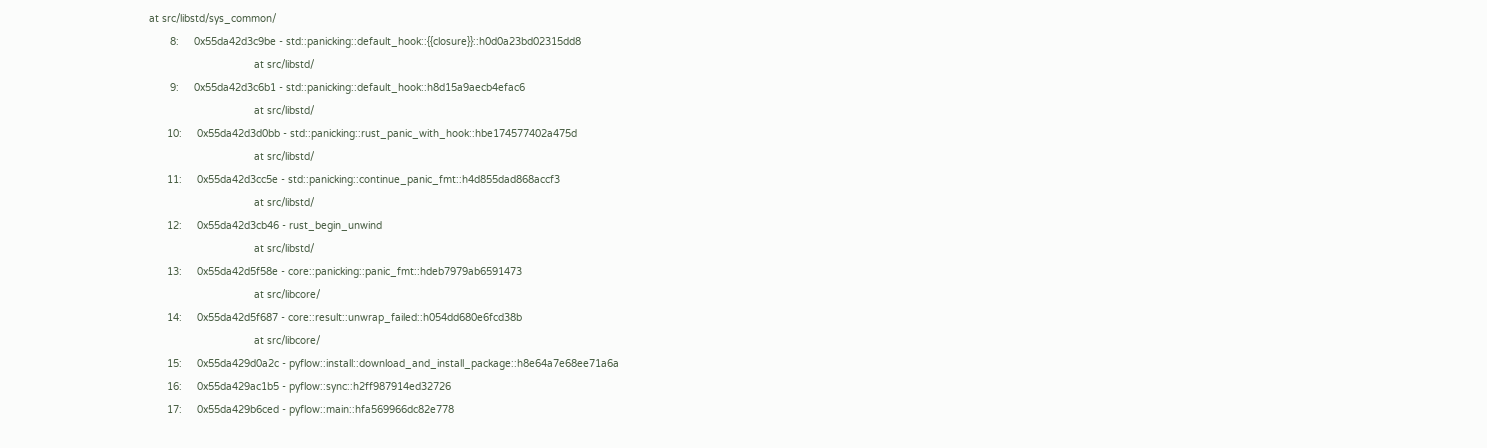at src/libstd/sys_common/
       8:     0x55da42d3c9be - std::panicking::default_hook::{{closure}}::h0d0a23bd02315dd8
                                   at src/libstd/
       9:     0x55da42d3c6b1 - std::panicking::default_hook::h8d15a9aecb4efac6
                                   at src/libstd/
      10:     0x55da42d3d0bb - std::panicking::rust_panic_with_hook::hbe174577402a475d
                                   at src/libstd/
      11:     0x55da42d3cc5e - std::panicking::continue_panic_fmt::h4d855dad868accf3
                                   at src/libstd/
      12:     0x55da42d3cb46 - rust_begin_unwind
                                   at src/libstd/
      13:     0x55da42d5f58e - core::panicking::panic_fmt::hdeb7979ab6591473
                                   at src/libcore/
      14:     0x55da42d5f687 - core::result::unwrap_failed::h054dd680e6fcd38b
                                   at src/libcore/
      15:     0x55da429d0a2c - pyflow::install::download_and_install_package::h8e64a7e68ee71a6a
      16:     0x55da429ac1b5 - pyflow::sync::h2ff987914ed32726
      17:     0x55da429b6ced - pyflow::main::hfa569966dc82e778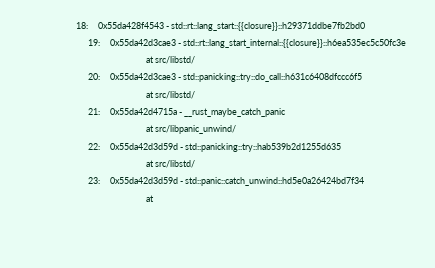18:     0x55da428f4543 - std::rt::lang_start::{{closure}}::h29371ddbe7fb2bd0
      19:     0x55da42d3cae3 - std::rt::lang_start_internal::{{closure}}::h6ea535ec5c50fc3e
                                   at src/libstd/
      20:     0x55da42d3cae3 - std::panicking::try::do_call::h631c6408dfccc6f5
                                   at src/libstd/
      21:     0x55da42d4715a - __rust_maybe_catch_panic
                                   at src/libpanic_unwind/
      22:     0x55da42d3d59d - std::panicking::try::hab539b2d1255d635
                                   at src/libstd/
      23:     0x55da42d3d59d - std::panic::catch_unwind::hd5e0a26424bd7f34
                                   at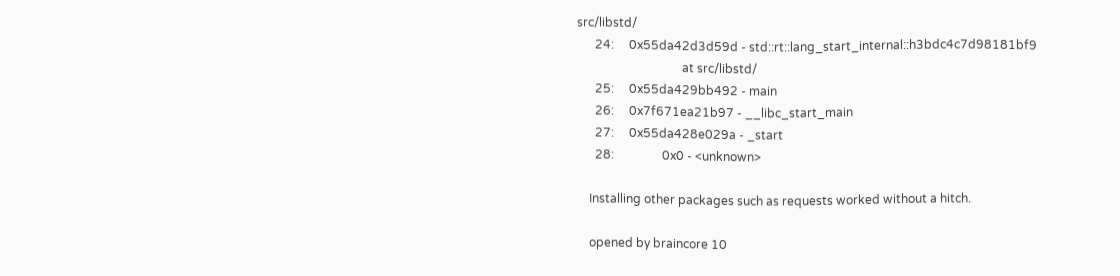src/libstd/
      24:     0x55da42d3d59d - std::rt::lang_start_internal::h3bdc4c7d98181bf9
                                   at src/libstd/
      25:     0x55da429bb492 - main
      26:     0x7f671ea21b97 - __libc_start_main
      27:     0x55da428e029a - _start
      28:                0x0 - <unknown>

    Installing other packages such as requests worked without a hitch.

    opened by braincore 10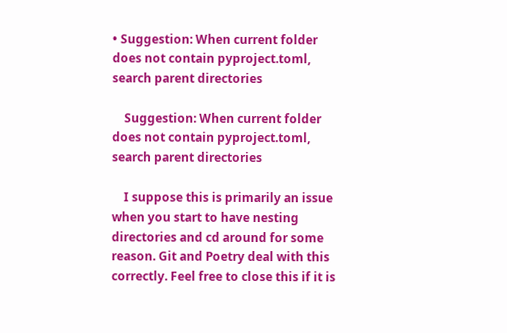• Suggestion: When current folder does not contain pyproject.toml, search parent directories

    Suggestion: When current folder does not contain pyproject.toml, search parent directories

    I suppose this is primarily an issue when you start to have nesting directories and cd around for some reason. Git and Poetry deal with this correctly. Feel free to close this if it is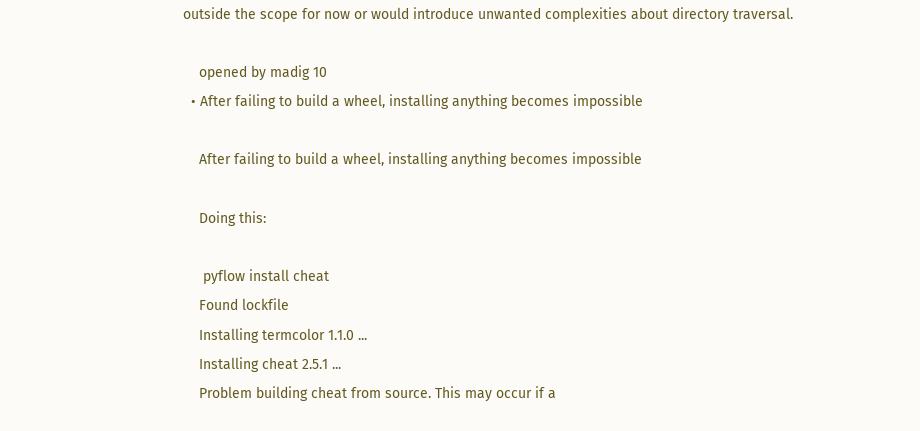outside the scope for now or would introduce unwanted complexities about directory traversal.

    opened by madig 10
  • After failing to build a wheel, installing anything becomes impossible

    After failing to build a wheel, installing anything becomes impossible

    Doing this:

     pyflow install cheat
    Found lockfile
    Installing termcolor 1.1.0 ...
    Installing cheat 2.5.1 ...
    Problem building cheat from source. This may occur if a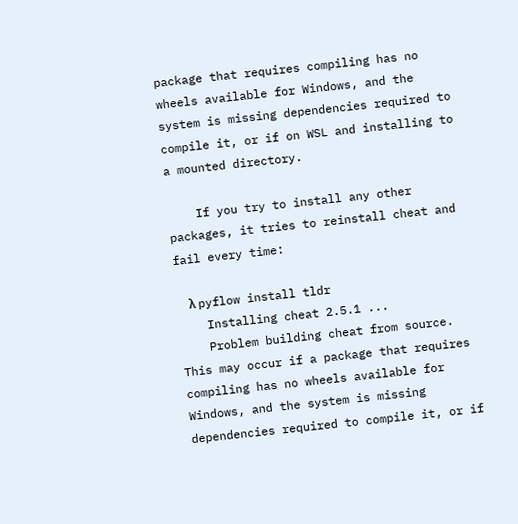package that requires compiling has no wheels available for Windows, and the system is missing dependencies required to compile it, or if on WSL and installing to a mounted directory.

    If you try to install any other packages, it tries to reinstall cheat and fail every time:

    λ pyflow install tldr
    Installing cheat 2.5.1 ...
    Problem building cheat from source. This may occur if a package that requires compiling has no wheels available for Windows, and the system is missing dependencies required to compile it, or if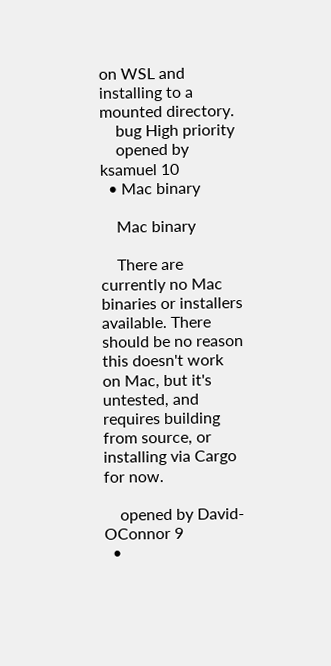on WSL and installing to a mounted directory.
    bug High priority
    opened by ksamuel 10
  • Mac binary

    Mac binary

    There are currently no Mac binaries or installers available. There should be no reason this doesn't work on Mac, but it's untested, and requires building from source, or installing via Cargo for now.

    opened by David-OConnor 9
  •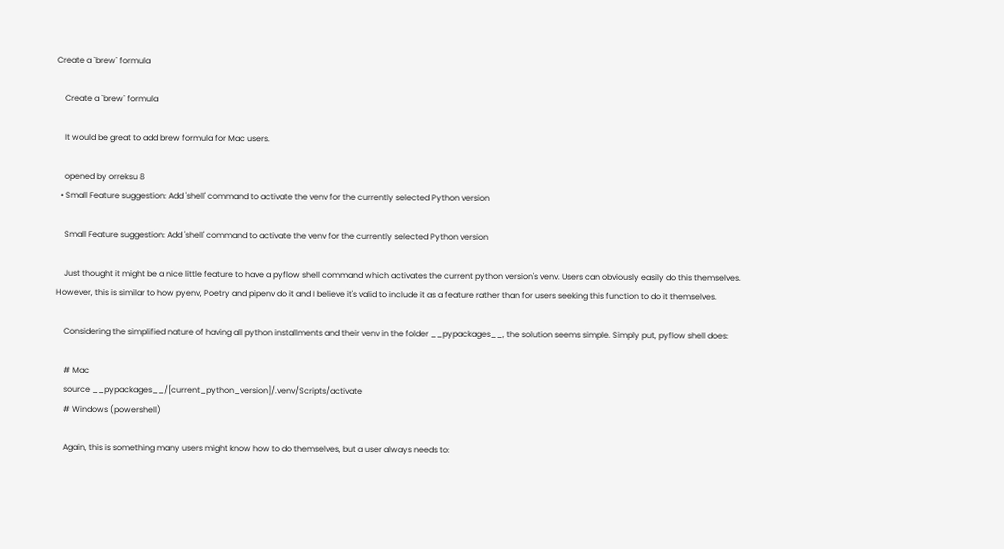Create a `brew` formula

    Create a `brew` formula

    It would be great to add brew formula for Mac users.

    opened by orreksu 8
  • Small Feature suggestion: Add 'shell' command to activate the venv for the currently selected Python version

    Small Feature suggestion: Add 'shell' command to activate the venv for the currently selected Python version

    Just thought it might be a nice little feature to have a pyflow shell command which activates the current python version's venv. Users can obviously easily do this themselves. However, this is similar to how pyenv, Poetry and pipenv do it and I believe it's valid to include it as a feature rather than for users seeking this function to do it themselves.

    Considering the simplified nature of having all python installments and their venv in the folder __pypackages__, the solution seems simple. Simply put, pyflow shell does:

    # Mac
    source __pypackages__/[current_python_version]/.venv/Scripts/activate
    # Windows (powershell)

    Again, this is something many users might know how to do themselves, but a user always needs to: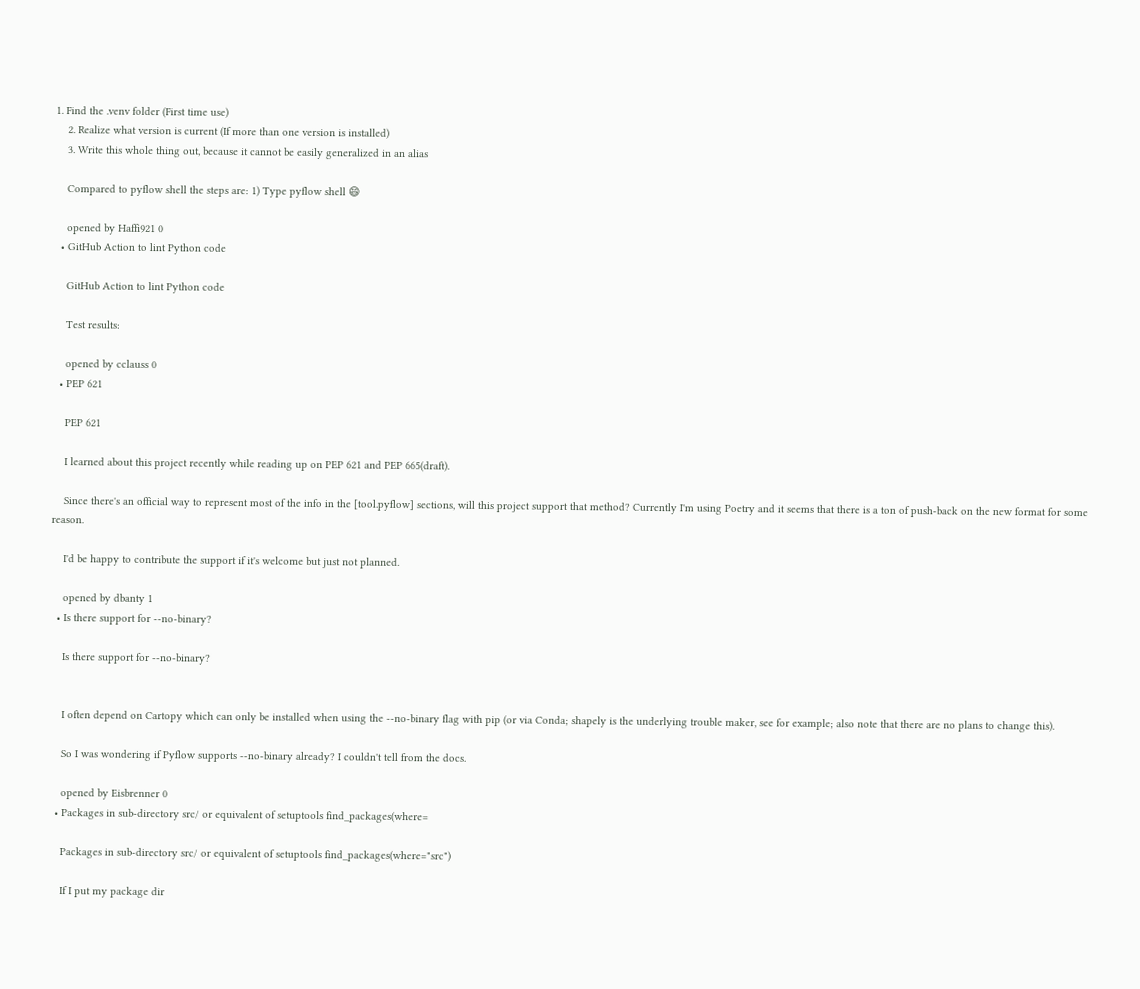1. Find the .venv folder (First time use)
    2. Realize what version is current (If more than one version is installed)
    3. Write this whole thing out, because it cannot be easily generalized in an alias

    Compared to pyflow shell the steps are: 1) Type pyflow shell 😄

    opened by Haffi921 0
  • GitHub Action to lint Python code

    GitHub Action to lint Python code

    Test results:

    opened by cclauss 0
  • PEP 621

    PEP 621

    I learned about this project recently while reading up on PEP 621 and PEP 665(draft).

    Since there's an official way to represent most of the info in the [tool.pyflow] sections, will this project support that method? Currently I'm using Poetry and it seems that there is a ton of push-back on the new format for some reason.

    I'd be happy to contribute the support if it's welcome but just not planned.

    opened by dbanty 1
  • Is there support for --no-binary?

    Is there support for --no-binary?


    I often depend on Cartopy which can only be installed when using the --no-binary flag with pip (or via Conda; shapely is the underlying trouble maker, see for example; also note that there are no plans to change this).

    So I was wondering if Pyflow supports --no-binary already? I couldn't tell from the docs.

    opened by Eisbrenner 0
  • Packages in sub-directory src/ or equivalent of setuptools find_packages(where=

    Packages in sub-directory src/ or equivalent of setuptools find_packages(where="src")

    If I put my package dir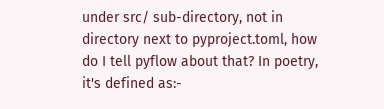under src/ sub-directory, not in directory next to pyproject.toml, how do I tell pyflow about that? In poetry, it's defined as:-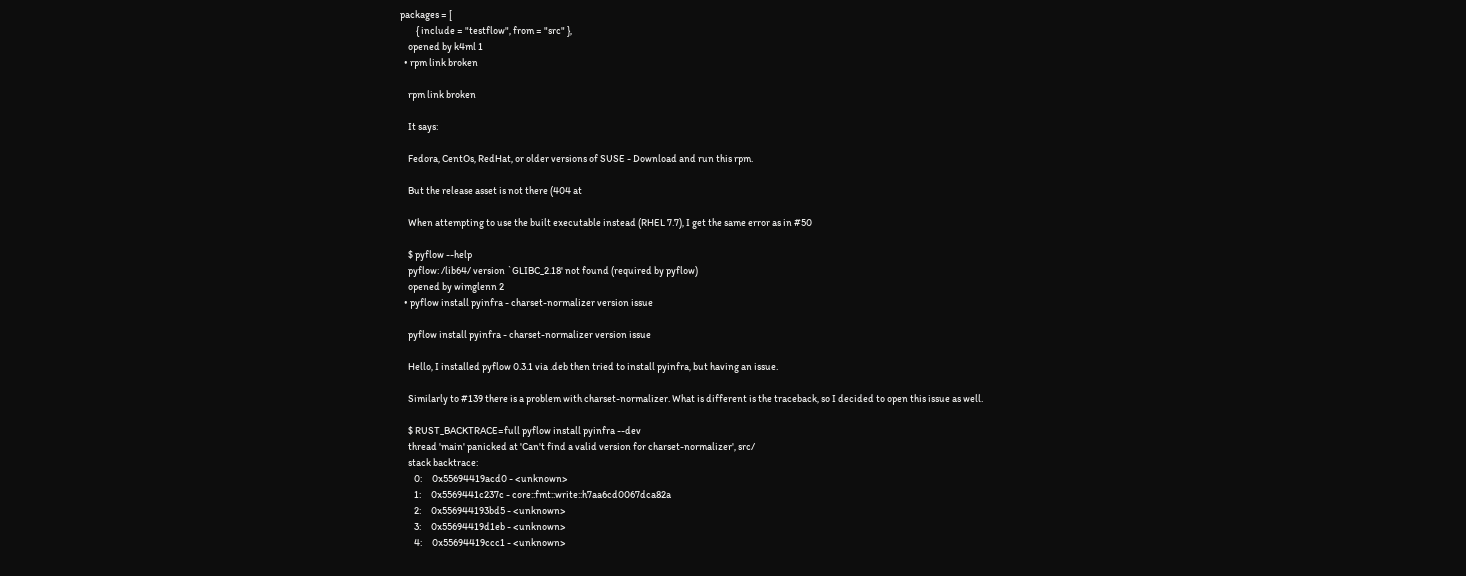packages = [
        { include = "testflow", from = "src" },
    opened by k4ml 1
  • rpm link broken

    rpm link broken

    It says:

    Fedora, CentOs, RedHat, or older versions of SUSE - Download and run this rpm.

    But the release asset is not there (404 at

    When attempting to use the built executable instead (RHEL 7.7), I get the same error as in #50

    $ pyflow --help
    pyflow: /lib64/ version `GLIBC_2.18' not found (required by pyflow)
    opened by wimglenn 2
  • pyflow install pyinfra - charset-normalizer version issue

    pyflow install pyinfra - charset-normalizer version issue

    Hello, I installed pyflow 0.3.1 via .deb then tried to install pyinfra, but having an issue.

    Similarly to #139 there is a problem with charset-normalizer. What is different is the traceback, so I decided to open this issue as well.

    $ RUST_BACKTRACE=full pyflow install pyinfra --dev
    thread 'main' panicked at 'Can't find a valid version for charset-normalizer', src/
    stack backtrace:
       0:     0x55694419acd0 - <unknown>
       1:     0x5569441c237c - core::fmt::write::h7aa6cd0067dca82a
       2:     0x556944193bd5 - <unknown>
       3:     0x55694419d1eb - <unknown>
       4:     0x55694419ccc1 - <unknown>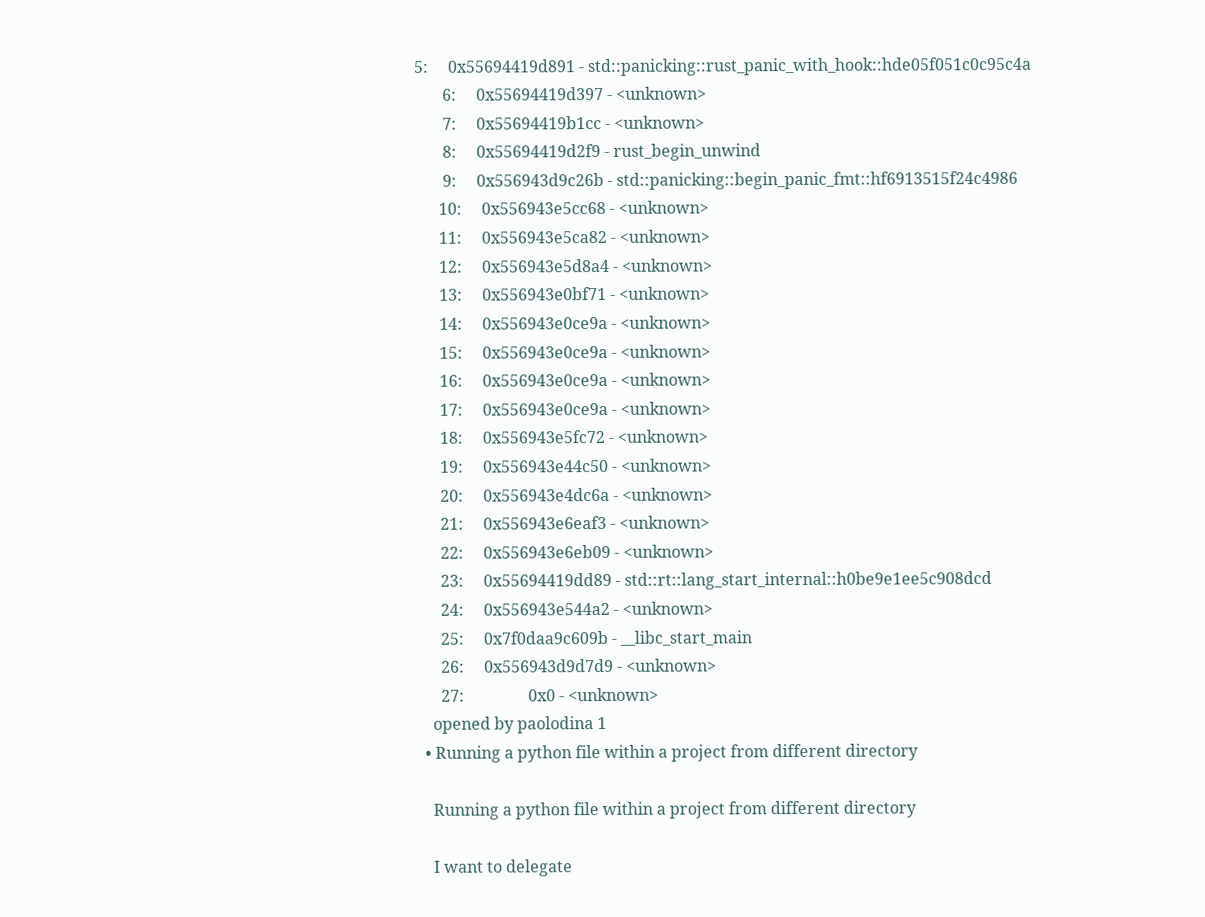5:     0x55694419d891 - std::panicking::rust_panic_with_hook::hde05f051c0c95c4a
       6:     0x55694419d397 - <unknown>
       7:     0x55694419b1cc - <unknown>
       8:     0x55694419d2f9 - rust_begin_unwind
       9:     0x556943d9c26b - std::panicking::begin_panic_fmt::hf6913515f24c4986
      10:     0x556943e5cc68 - <unknown>
      11:     0x556943e5ca82 - <unknown>
      12:     0x556943e5d8a4 - <unknown>
      13:     0x556943e0bf71 - <unknown>
      14:     0x556943e0ce9a - <unknown>
      15:     0x556943e0ce9a - <unknown>
      16:     0x556943e0ce9a - <unknown>
      17:     0x556943e0ce9a - <unknown>
      18:     0x556943e5fc72 - <unknown>
      19:     0x556943e44c50 - <unknown>
      20:     0x556943e4dc6a - <unknown>
      21:     0x556943e6eaf3 - <unknown>
      22:     0x556943e6eb09 - <unknown>
      23:     0x55694419dd89 - std::rt::lang_start_internal::h0be9e1ee5c908dcd
      24:     0x556943e544a2 - <unknown>
      25:     0x7f0daa9c609b - __libc_start_main
      26:     0x556943d9d7d9 - <unknown>
      27:                0x0 - <unknown>
    opened by paolodina 1
  • Running a python file within a project from different directory

    Running a python file within a project from different directory

    I want to delegate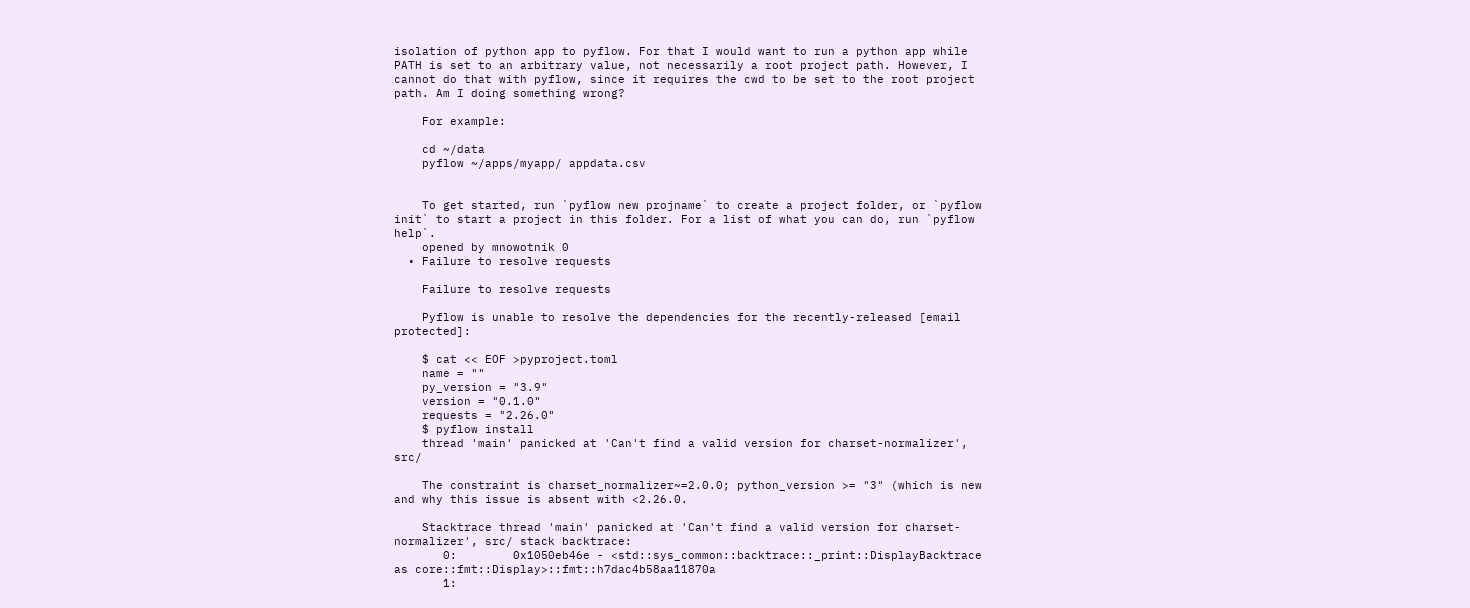isolation of python app to pyflow. For that I would want to run a python app while PATH is set to an arbitrary value, not necessarily a root project path. However, I cannot do that with pyflow, since it requires the cwd to be set to the root project path. Am I doing something wrong?

    For example:

    cd ~/data
    pyflow ~/apps/myapp/ appdata.csv


    To get started, run `pyflow new projname` to create a project folder, or `pyflow init` to start a project in this folder. For a list of what you can do, run `pyflow help`.
    opened by mnowotnik 0
  • Failure to resolve requests

    Failure to resolve requests

    Pyflow is unable to resolve the dependencies for the recently-released [email protected]:

    $ cat << EOF >pyproject.toml
    name = ""
    py_version = "3.9"
    version = "0.1.0"
    requests = "2.26.0"
    $ pyflow install
    thread 'main' panicked at 'Can't find a valid version for charset-normalizer', src/

    The constraint is charset_normalizer~=2.0.0; python_version >= "3" (which is new and why this issue is absent with <2.26.0.

    Stacktrace thread 'main' panicked at 'Can't find a valid version for charset-normalizer', src/ stack backtrace:
       0:        0x1050eb46e - <std::sys_common::backtrace::_print::DisplayBacktrace as core::fmt::Display>::fmt::h7dac4b58aa11870a
       1: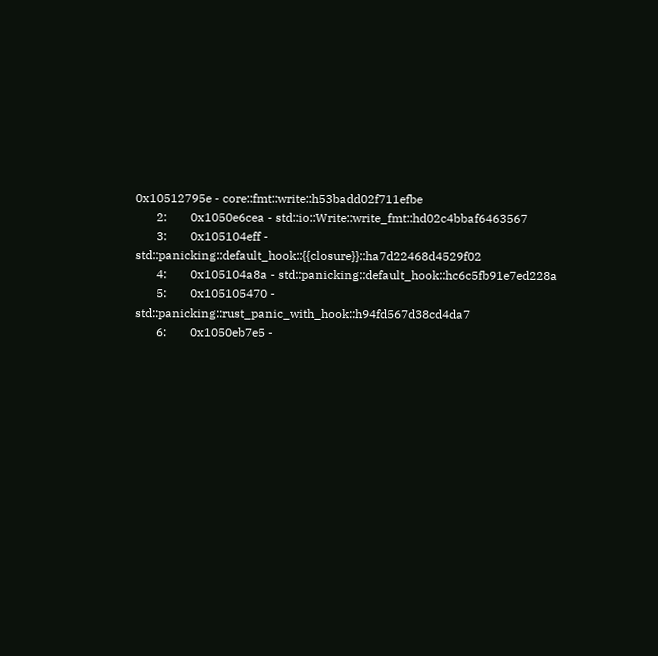0x10512795e - core::fmt::write::h53badd02f711efbe
       2:        0x1050e6cea - std::io::Write::write_fmt::hd02c4bbaf6463567
       3:        0x105104eff - std::panicking::default_hook::{{closure}}::ha7d22468d4529f02
       4:        0x105104a8a - std::panicking::default_hook::hc6c5fb91e7ed228a
       5:        0x105105470 - std::panicking::rust_panic_with_hook::h94fd567d38cd4da7
       6:        0x1050eb7e5 -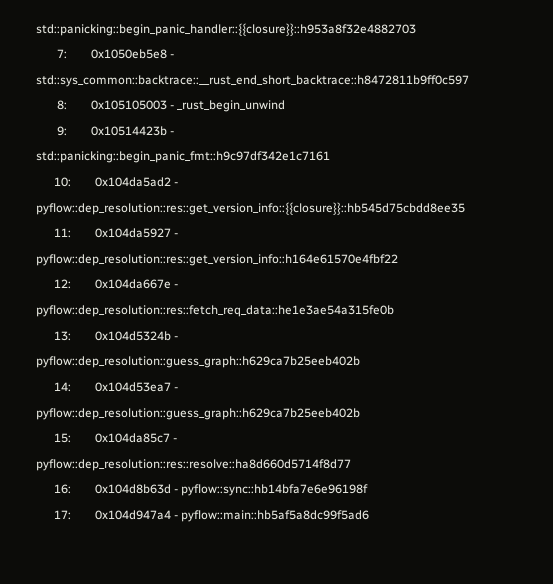std::panicking::begin_panic_handler::{{closure}}::h953a8f32e4882703
       7:        0x1050eb5e8 - std::sys_common::backtrace::__rust_end_short_backtrace::h8472811b9ff0c597
       8:        0x105105003 - _rust_begin_unwind
       9:        0x10514423b - std::panicking::begin_panic_fmt::h9c97df342e1c7161
      10:        0x104da5ad2 - pyflow::dep_resolution::res::get_version_info::{{closure}}::hb545d75cbdd8ee35
      11:        0x104da5927 - pyflow::dep_resolution::res::get_version_info::h164e61570e4fbf22
      12:        0x104da667e - pyflow::dep_resolution::res::fetch_req_data::he1e3ae54a315fe0b
      13:        0x104d5324b - pyflow::dep_resolution::guess_graph::h629ca7b25eeb402b
      14:        0x104d53ea7 - pyflow::dep_resolution::guess_graph::h629ca7b25eeb402b
      15:        0x104da85c7 - pyflow::dep_resolution::res::resolve::ha8d660d5714f8d77
      16:        0x104d8b63d - pyflow::sync::hb14bfa7e6e96198f
      17:        0x104d947a4 - pyflow::main::hb5af5a8dc99f5ad6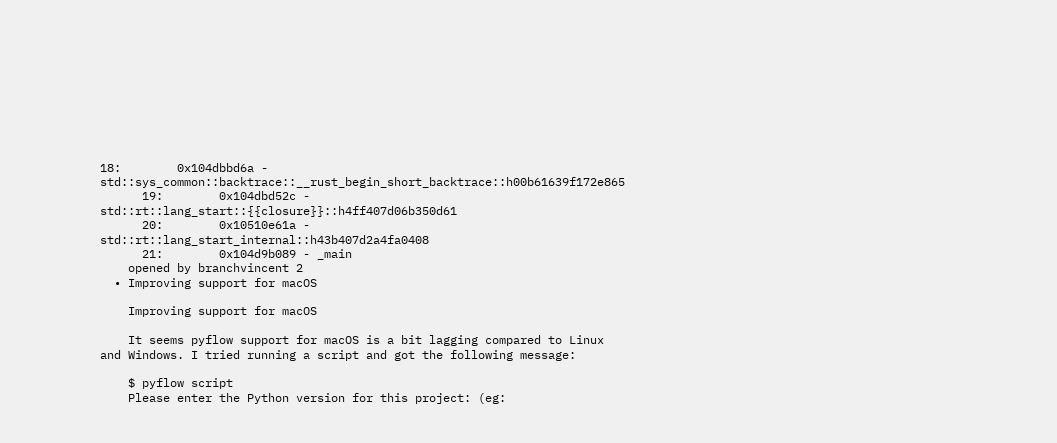18:        0x104dbbd6a - std::sys_common::backtrace::__rust_begin_short_backtrace::h00b61639f172e865
      19:        0x104dbd52c - std::rt::lang_start::{{closure}}::h4ff407d06b350d61
      20:        0x10510e61a - std::rt::lang_start_internal::h43b407d2a4fa0408
      21:        0x104d9b089 - _main
    opened by branchvincent 2
  • Improving support for macOS

    Improving support for macOS

    It seems pyflow support for macOS is a bit lagging compared to Linux and Windows. I tried running a script and got the following message:

    $ pyflow script
    Please enter the Python version for this project: (eg: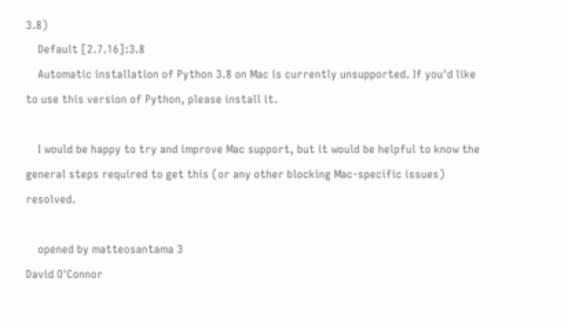3.8)
    Default [2.7.16]:3.8
    Automatic installation of Python 3.8 on Mac is currently unsupported. If you'd like to use this version of Python, please install it.

    I would be happy to try and improve Mac support, but it would be helpful to know the general steps required to get this (or any other blocking Mac-specific issues) resolved.

    opened by matteosantama 3
David O'Connor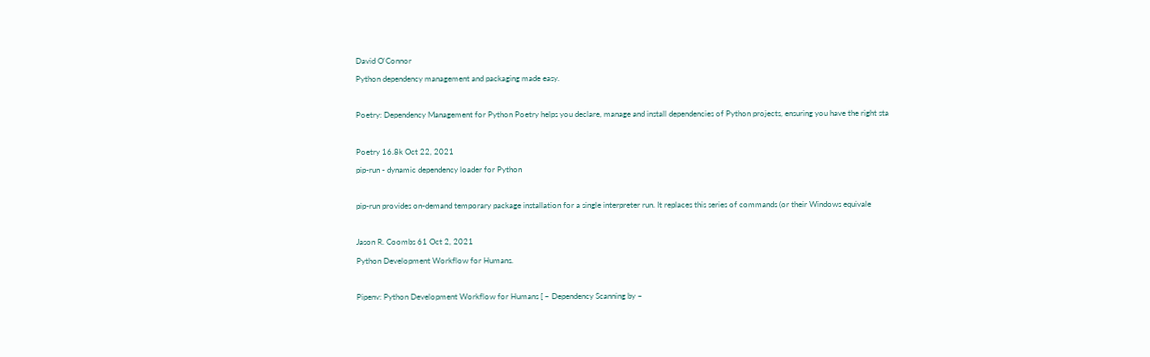David O'Connor
Python dependency management and packaging made easy.

Poetry: Dependency Management for Python Poetry helps you declare, manage and install dependencies of Python projects, ensuring you have the right sta

Poetry 16.8k Oct 22, 2021
pip-run - dynamic dependency loader for Python

pip-run provides on-demand temporary package installation for a single interpreter run. It replaces this series of commands (or their Windows equivale

Jason R. Coombs 61 Oct 2, 2021
Python Development Workflow for Humans.

Pipenv: Python Development Workflow for Humans [ ~ Dependency Scanning by ~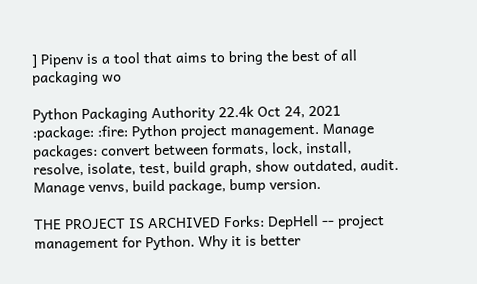] Pipenv is a tool that aims to bring the best of all packaging wo

Python Packaging Authority 22.4k Oct 24, 2021
:package: :fire: Python project management. Manage packages: convert between formats, lock, install, resolve, isolate, test, build graph, show outdated, audit. Manage venvs, build package, bump version.

THE PROJECT IS ARCHIVED Forks: DepHell -- project management for Python. Why it is better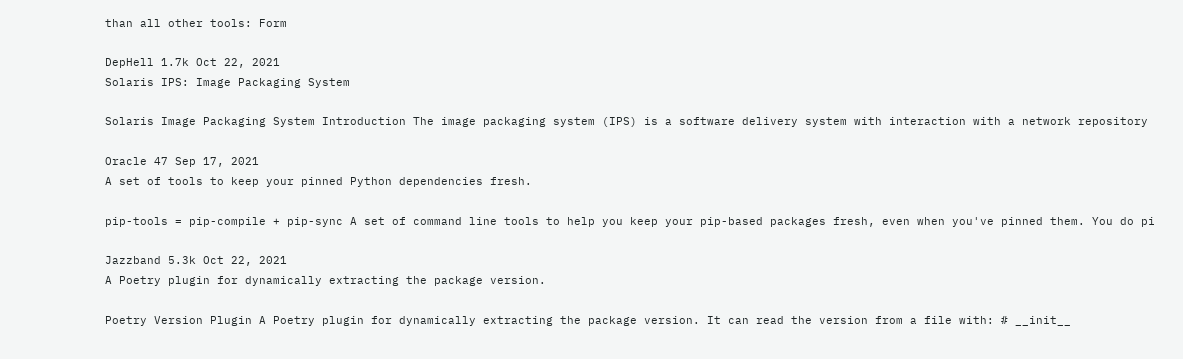than all other tools: Form

DepHell 1.7k Oct 22, 2021
Solaris IPS: Image Packaging System

Solaris Image Packaging System Introduction The image packaging system (IPS) is a software delivery system with interaction with a network repository

Oracle 47 Sep 17, 2021
A set of tools to keep your pinned Python dependencies fresh.

pip-tools = pip-compile + pip-sync A set of command line tools to help you keep your pip-based packages fresh, even when you've pinned them. You do pi

Jazzband 5.3k Oct 22, 2021
A Poetry plugin for dynamically extracting the package version.

Poetry Version Plugin A Poetry plugin for dynamically extracting the package version. It can read the version from a file with: # __init__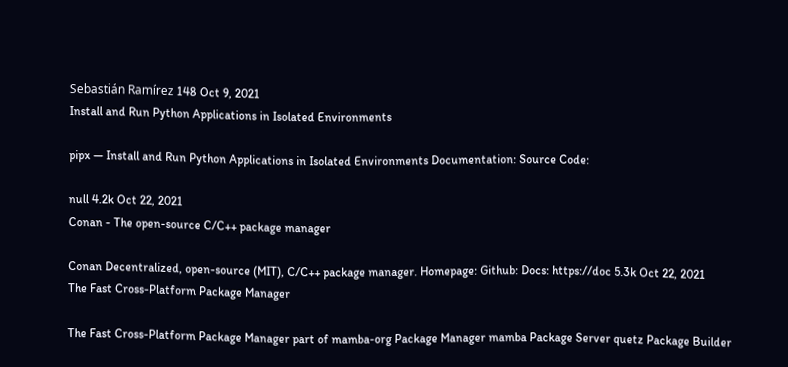Sebastián Ramírez 148 Oct 9, 2021
Install and Run Python Applications in Isolated Environments

pipx — Install and Run Python Applications in Isolated Environments Documentation: Source Code:

null 4.2k Oct 22, 2021
Conan - The open-source C/C++ package manager

Conan Decentralized, open-source (MIT), C/C++ package manager. Homepage: Github: Docs: https://doc 5.3k Oct 22, 2021
The Fast Cross-Platform Package Manager

The Fast Cross-Platform Package Manager part of mamba-org Package Manager mamba Package Server quetz Package Builder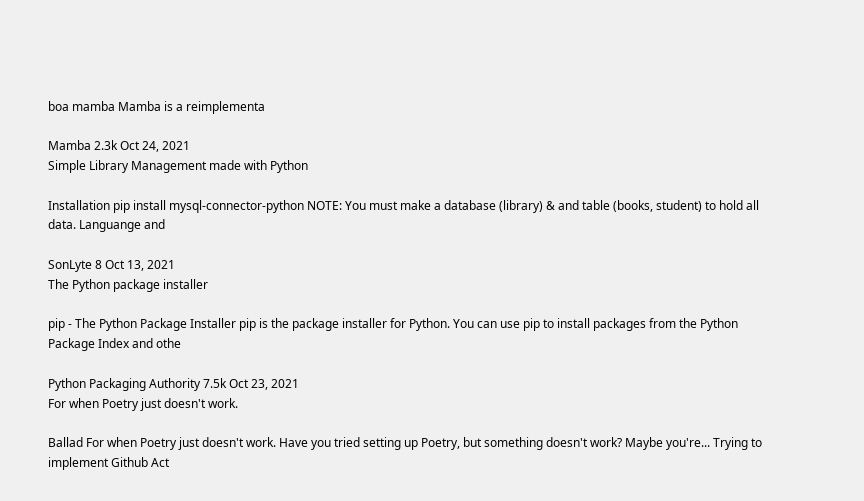boa mamba Mamba is a reimplementa

Mamba 2.3k Oct 24, 2021
Simple Library Management made with Python

Installation pip install mysql-connector-python NOTE: You must make a database (library) & and table (books, student) to hold all data. Languange and

SonLyte 8 Oct 13, 2021
The Python package installer

pip - The Python Package Installer pip is the package installer for Python. You can use pip to install packages from the Python Package Index and othe

Python Packaging Authority 7.5k Oct 23, 2021
For when Poetry just doesn't work.

Ballad For when Poetry just doesn't work. Have you tried setting up Poetry, but something doesn't work? Maybe you're... Trying to implement Github Act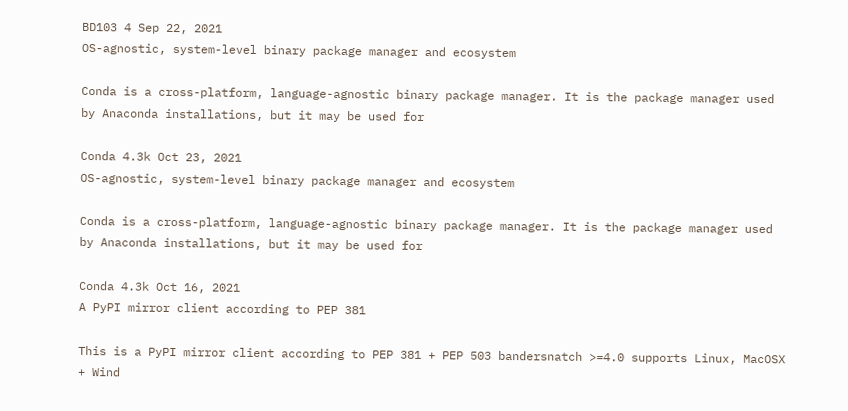BD103 4 Sep 22, 2021
OS-agnostic, system-level binary package manager and ecosystem

Conda is a cross-platform, language-agnostic binary package manager. It is the package manager used by Anaconda installations, but it may be used for

Conda 4.3k Oct 23, 2021
OS-agnostic, system-level binary package manager and ecosystem

Conda is a cross-platform, language-agnostic binary package manager. It is the package manager used by Anaconda installations, but it may be used for

Conda 4.3k Oct 16, 2021
A PyPI mirror client according to PEP 381

This is a PyPI mirror client according to PEP 381 + PEP 503 bandersnatch >=4.0 supports Linux, MacOSX + Wind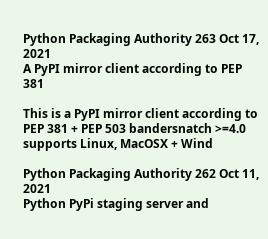Python Packaging Authority 263 Oct 17, 2021
A PyPI mirror client according to PEP 381

This is a PyPI mirror client according to PEP 381 + PEP 503 bandersnatch >=4.0 supports Linux, MacOSX + Wind

Python Packaging Authority 262 Oct 11, 2021
Python PyPi staging server and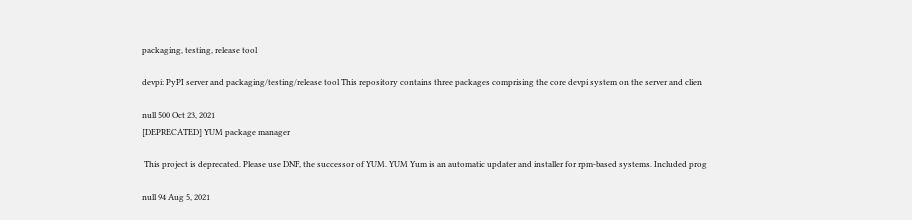packaging, testing, release tool

devpi: PyPI server and packaging/testing/release tool This repository contains three packages comprising the core devpi system on the server and clien

null 500 Oct 23, 2021
[DEPRECATED] YUM package manager

 This project is deprecated. Please use DNF, the successor of YUM. YUM Yum is an automatic updater and installer for rpm-based systems. Included prog

null 94 Aug 5, 2021